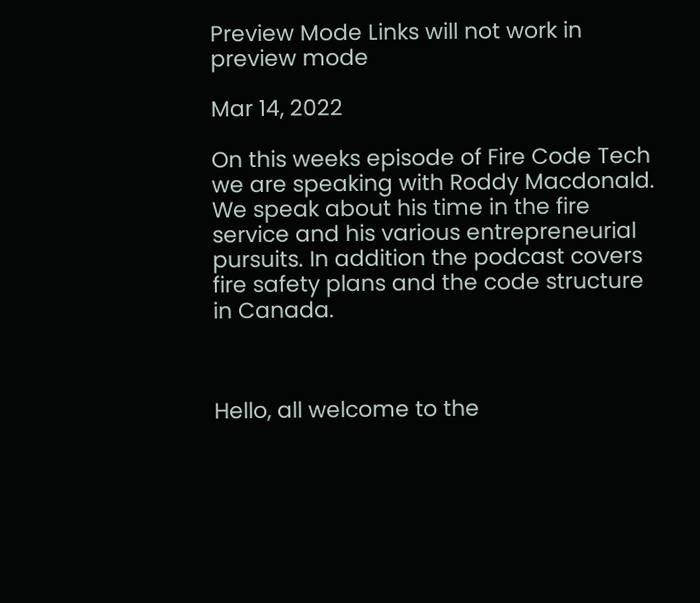Preview Mode Links will not work in preview mode

Mar 14, 2022

On this weeks episode of Fire Code Tech we are speaking with Roddy Macdonald. We speak about his time in the fire service and his various entrepreneurial pursuits. In addition the podcast covers fire safety plans and the code structure in Canada.



Hello, all welcome to the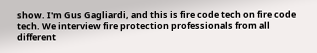show. I'm Gus Gagliardi, and this is fire code tech on fire code tech. We interview fire protection professionals from all different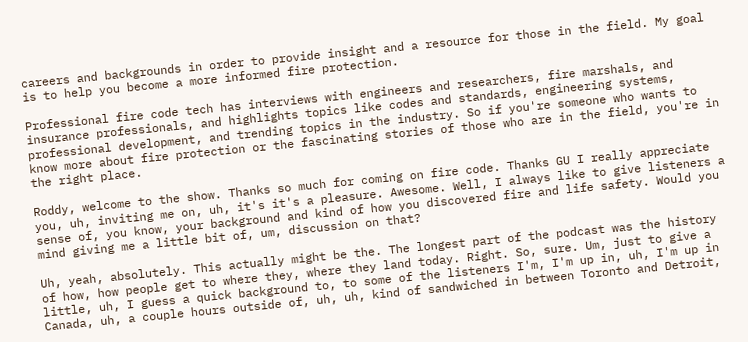careers and backgrounds in order to provide insight and a resource for those in the field. My goal is to help you become a more informed fire protection.

Professional fire code tech has interviews with engineers and researchers, fire marshals, and insurance professionals, and highlights topics like codes and standards, engineering systems, professional development, and trending topics in the industry. So if you're someone who wants to know more about fire protection or the fascinating stories of those who are in the field, you're in the right place.

Roddy, welcome to the show. Thanks so much for coming on fire code. Thanks GU I really appreciate you, uh, inviting me on, uh, it's it's a pleasure. Awesome. Well, I always like to give listeners a sense of, you know, your background and kind of how you discovered fire and life safety. Would you mind giving me a little bit of, um, discussion on that?

Uh, yeah, absolutely. This actually might be the. The longest part of the podcast was the history of how, how people get to where they, where they land today. Right. So, sure. Um, just to give a little, uh, I guess a quick background to, to some of the listeners I'm, I'm up in, uh, I'm up in Canada, uh, a couple hours outside of, uh, uh, kind of sandwiched in between Toronto and Detroit,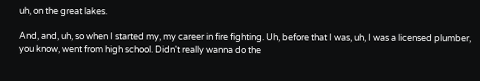uh, on the great lakes.

And, and, uh, so when I started my, my career in fire fighting. Uh, before that I was, uh, I was a licensed plumber, you know, went from high school. Didn't really wanna do the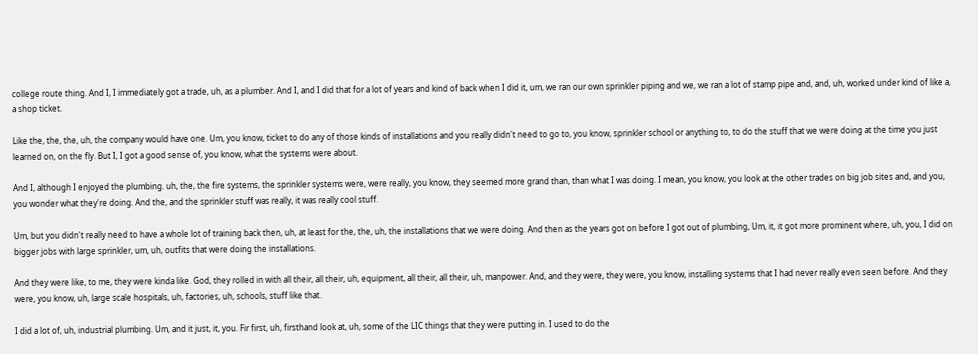college route thing. And I, I immediately got a trade, uh, as a plumber. And I, and I did that for a lot of years and kind of back when I did it, um, we ran our own sprinkler piping and we, we ran a lot of stamp pipe and, and, uh, worked under kind of like a, a shop ticket.

Like the, the, the, uh, the company would have one. Um, you know, ticket to do any of those kinds of installations and you really didn't need to go to, you know, sprinkler school or anything to, to do the stuff that we were doing at the time you just learned on, on the fly. But I, I got a good sense of, you know, what the systems were about.

And I, although I enjoyed the plumbing. uh, the, the fire systems, the sprinkler systems were, were really, you know, they seemed more grand than, than what I was doing. I mean, you know, you look at the other trades on big job sites and, and you, you wonder what they're doing. And the, and the sprinkler stuff was really, it was really cool stuff.

Um, but you didn't really need to have a whole lot of training back then, uh, at least for the, the, uh, the installations that we were doing. And then as the years got on before I got out of plumbing, Um, it, it got more prominent where, uh, you, I did on bigger jobs with large sprinkler, um, uh, outfits that were doing the installations.

And they were like, to me, they were kinda like. God, they rolled in with all their, all their, uh, equipment, all their, all their, uh, manpower. And, and they were, they were, you know, installing systems that I had never really even seen before. And they were, you know, uh, large scale hospitals, uh, factories, uh, schools, stuff like that.

I did a lot of, uh, industrial plumbing. Um, and it just, it, you. Fir first, uh, firsthand look at, uh, some of the LIC things that they were putting in. I used to do the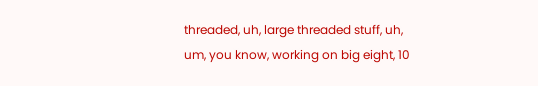threaded, uh, large threaded stuff, uh, um, you know, working on big eight, 10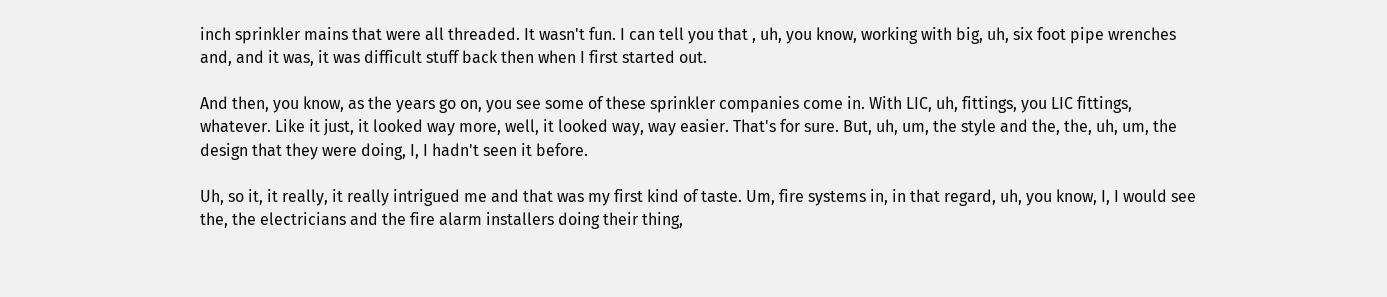inch sprinkler mains that were all threaded. It wasn't fun. I can tell you that , uh, you know, working with big, uh, six foot pipe wrenches and, and it was, it was difficult stuff back then when I first started out.

And then, you know, as the years go on, you see some of these sprinkler companies come in. With LIC, uh, fittings, you LIC fittings, whatever. Like it just, it looked way more, well, it looked way, way easier. That's for sure. But, uh, um, the style and the, the, uh, um, the design that they were doing, I, I hadn't seen it before.

Uh, so it, it really, it really intrigued me and that was my first kind of taste. Um, fire systems in, in that regard, uh, you know, I, I would see the, the electricians and the fire alarm installers doing their thing,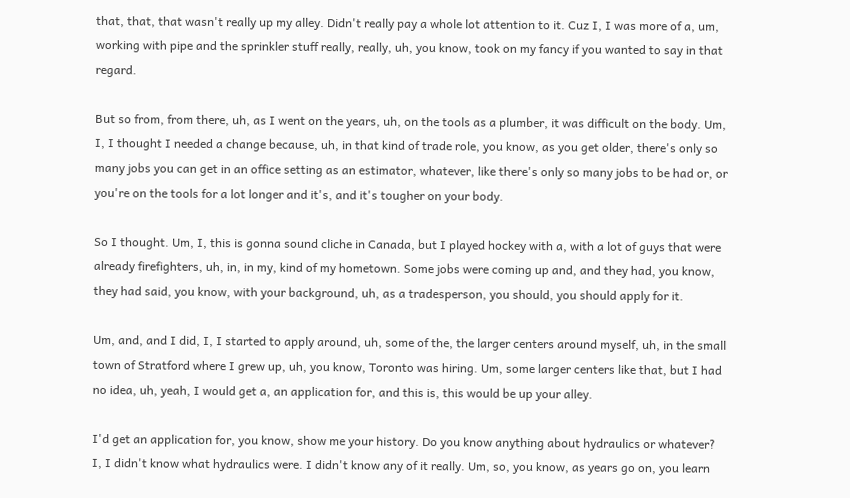that, that, that wasn't really up my alley. Didn't really pay a whole lot attention to it. Cuz I, I was more of a, um, working with pipe and the sprinkler stuff really, really, uh, you know, took on my fancy if you wanted to say in that regard.

But so from, from there, uh, as I went on the years, uh, on the tools as a plumber, it was difficult on the body. Um, I, I thought I needed a change because, uh, in that kind of trade role, you know, as you get older, there's only so many jobs you can get in an office setting as an estimator, whatever, like there's only so many jobs to be had or, or you're on the tools for a lot longer and it's, and it's tougher on your body.

So I thought. Um, I, this is gonna sound cliche in Canada, but I played hockey with a, with a lot of guys that were already firefighters, uh, in, in my, kind of my hometown. Some jobs were coming up and, and they had, you know, they had said, you know, with your background, uh, as a tradesperson, you should, you should apply for it.

Um, and, and I did, I, I started to apply around, uh, some of the, the larger centers around myself, uh, in the small town of Stratford where I grew up, uh, you know, Toronto was hiring. Um, some larger centers like that, but I had no idea, uh, yeah, I would get a, an application for, and this is, this would be up your alley.

I'd get an application for, you know, show me your history. Do you know anything about hydraulics or whatever? I, I didn't know what hydraulics were. I didn't know any of it really. Um, so, you know, as years go on, you learn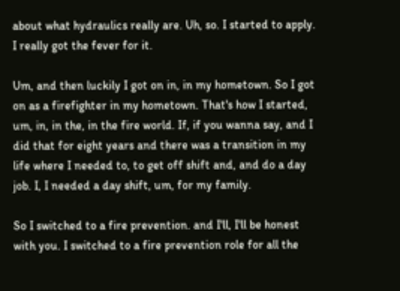about what hydraulics really are. Uh, so. I started to apply. I really got the fever for it.

Um, and then luckily I got on in, in my hometown. So I got on as a firefighter in my hometown. That's how I started, um, in, in the, in the fire world. If, if you wanna say, and I did that for eight years and there was a transition in my life where I needed to, to get off shift and, and do a day job. I, I needed a day shift, um, for my family.

So I switched to a fire prevention. and I'll, I'll be honest with you. I switched to a fire prevention role for all the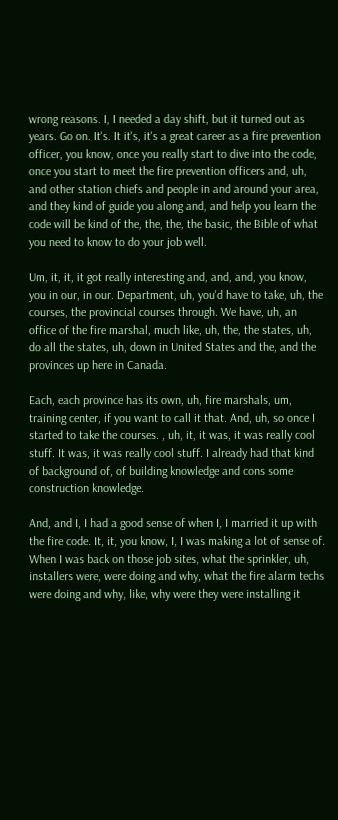wrong reasons. I, I needed a day shift, but it turned out as years. Go on. It's. It it's, it's a great career as a fire prevention officer, you know, once you really start to dive into the code, once you start to meet the fire prevention officers and, uh, and other station chiefs and people in and around your area, and they kind of guide you along and, and help you learn the code will be kind of the, the, the, the basic, the Bible of what you need to know to do your job well.

Um, it, it, it got really interesting and, and, and, you know, you in our, in our. Department, uh, you'd have to take, uh, the courses, the provincial courses through. We have, uh, an office of the fire marshal, much like, uh, the, the states, uh, do all the states, uh, down in United States and the, and the provinces up here in Canada.

Each, each province has its own, uh, fire marshals, um, training center, if you want to call it that. And, uh, so once I started to take the courses. , uh, it, it was, it was really cool stuff. It was, it was really cool stuff. I already had that kind of background of, of building knowledge and cons some construction knowledge.

And, and I, I had a good sense of when I, I married it up with the fire code. It, it, you know, I, I was making a lot of sense of. When I was back on those job sites, what the sprinkler, uh, installers were, were doing and why, what the fire alarm techs were doing and why, like, why were they were installing it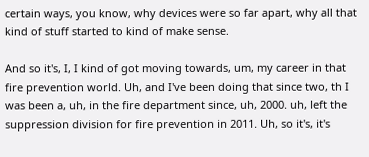certain ways, you know, why devices were so far apart, why all that kind of stuff started to kind of make sense.

And so it's, I, I kind of got moving towards, um, my career in that fire prevention world. Uh, and I've been doing that since two, th I was been a, uh, in the fire department since, uh, 2000. uh, left the suppression division for fire prevention in 2011. Uh, so it's, it's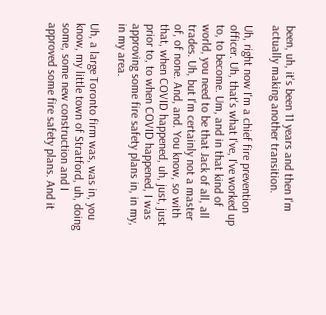been, uh, it's been 11 years and then I'm actually making another transition.

Uh, right now I'm a chief fire prevention officer. Uh, that's what I've, I've worked up to, to become. Um, and in that kind of world, you need to be that Jack of all, all trades. Uh, but I'm certainly not a master of, of none. And, and. You know, so with that, when COVID happened, uh, just, just prior to, to when COVID happened, I was approving some fire safety plans in, in my, in my area.

Uh, a large Toronto firm was, was in, you know, my little town of Stratford, uh, doing some, some new construction and I approved some fire safety plans. And it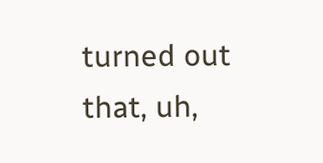turned out that, uh,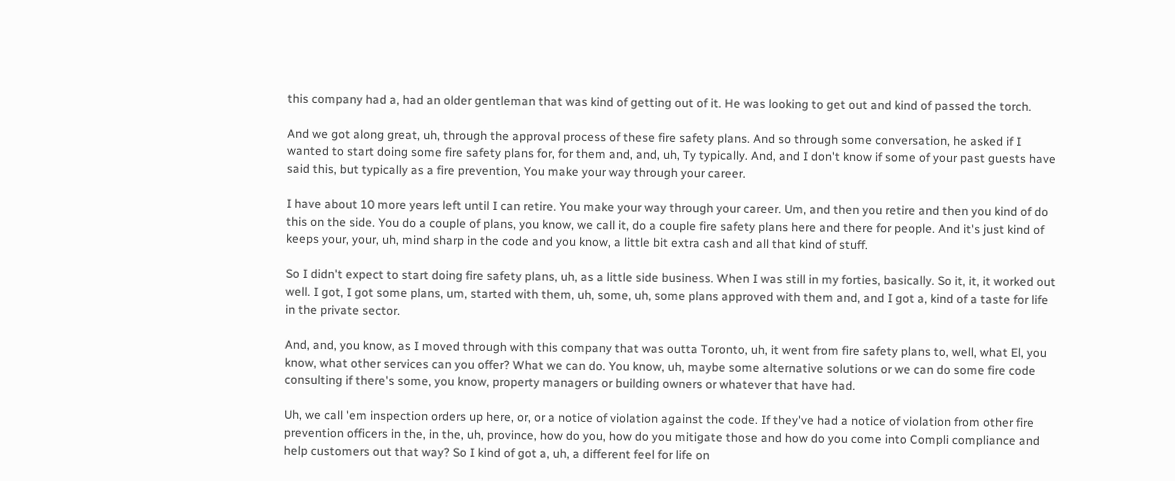this company had a, had an older gentleman that was kind of getting out of it. He was looking to get out and kind of passed the torch.

And we got along great, uh, through the approval process of these fire safety plans. And so through some conversation, he asked if I wanted to start doing some fire safety plans for, for them and, and, uh, Ty typically. And, and I don't know if some of your past guests have said this, but typically as a fire prevention, You make your way through your career.

I have about 10 more years left until I can retire. You make your way through your career. Um, and then you retire and then you kind of do this on the side. You do a couple of plans, you know, we call it, do a couple fire safety plans here and there for people. And it's just kind of keeps your, your, uh, mind sharp in the code and you know, a little bit extra cash and all that kind of stuff.

So I didn't expect to start doing fire safety plans, uh, as a little side business. When I was still in my forties, basically. So it, it, it worked out well. I got, I got some plans, um, started with them, uh, some, uh, some plans approved with them and, and I got a, kind of a taste for life in the private sector.

And, and, you know, as I moved through with this company that was outta Toronto, uh, it went from fire safety plans to, well, what El, you know, what other services can you offer? What we can do. You know, uh, maybe some alternative solutions or we can do some fire code consulting if there's some, you know, property managers or building owners or whatever that have had.

Uh, we call 'em inspection orders up here, or, or a notice of violation against the code. If they've had a notice of violation from other fire prevention officers in the, in the, uh, province, how do you, how do you mitigate those and how do you come into Compli compliance and help customers out that way? So I kind of got a, uh, a different feel for life on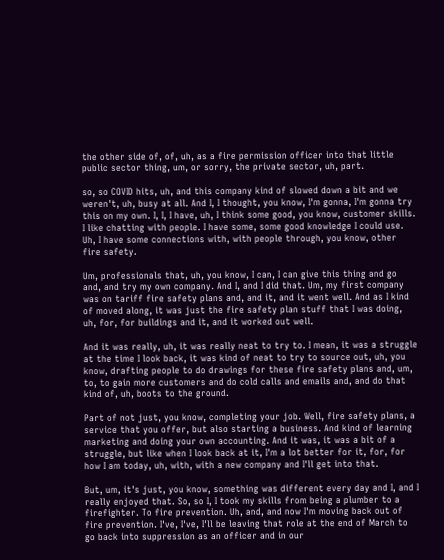the other side of, of, uh, as a fire permission officer into that little public sector thing, um, or sorry, the private sector, uh, part.

so, so COVID hits, uh, and this company kind of slowed down a bit and we weren't, uh, busy at all. And I, I thought, you know, I'm gonna, I'm gonna try this on my own. I, I, I have, uh, I think some good, you know, customer skills. I like chatting with people. I have some, some good knowledge I could use. Uh, I have some connections with, with people through, you know, other fire safety.

Um, professionals that, uh, you know, I can, I can give this thing and go and, and try my own company. And I, and I did that. Um, my first company was on tariff fire safety plans and, and it, and it went well. And as I kind of moved along, it was just the fire safety plan stuff that I was doing, uh, for, for buildings and it, and it worked out well.

And it was really, uh, it was really neat to try to. I mean, it was a struggle at the time I look back, it was kind of neat to try to source out, uh, you know, drafting people to do drawings for these fire safety plans and, um, to, to gain more customers and do cold calls and emails and, and do that kind of, uh, boots to the ground.

Part of not just, you know, completing your job. Well, fire safety plans, a service that you offer, but also starting a business. And kind of learning marketing and doing your own accounting. And it was, it was a bit of a struggle, but like when I look back at it, I'm a lot better for it, for, for how I am today, uh, with, with a new company and I'll get into that.

But, um, it's just, you know, something was different every day and I, and I really enjoyed that. So, so I, I took my skills from being a plumber to a firefighter. To fire prevention. Uh, and, and now I'm moving back out of fire prevention. I've, I've, I'll be leaving that role at the end of March to go back into suppression as an officer and in our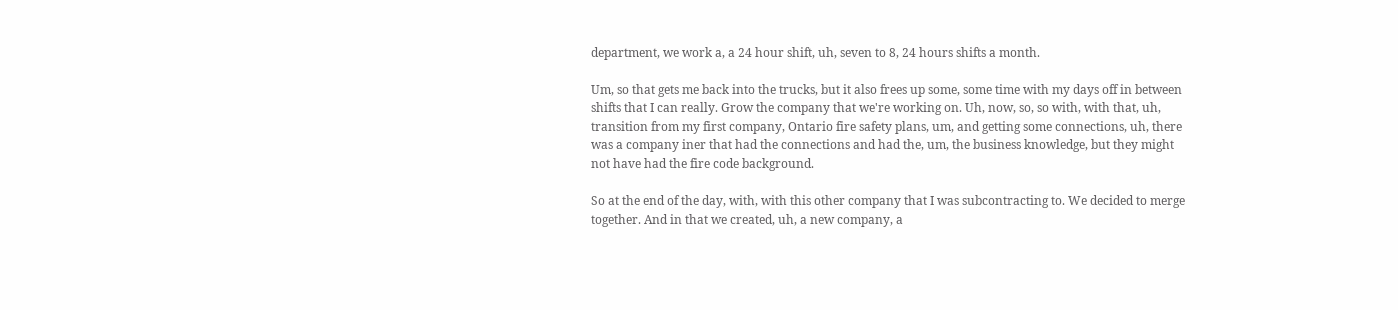department, we work a, a 24 hour shift, uh, seven to 8, 24 hours shifts a month.

Um, so that gets me back into the trucks, but it also frees up some, some time with my days off in between shifts that I can really. Grow the company that we're working on. Uh, now, so, so with, with that, uh, transition from my first company, Ontario fire safety plans, um, and getting some connections, uh, there was a company iner that had the connections and had the, um, the business knowledge, but they might not have had the fire code background.

So at the end of the day, with, with this other company that I was subcontracting to. We decided to merge together. And in that we created, uh, a new company, a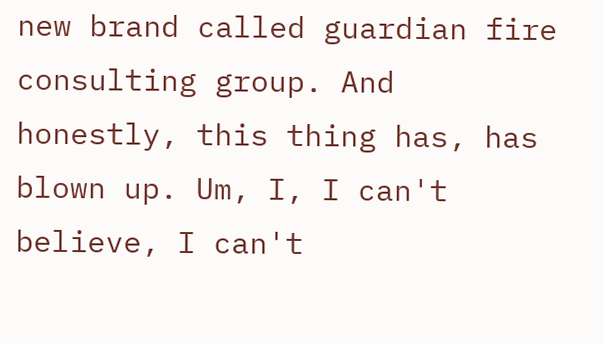new brand called guardian fire consulting group. And honestly, this thing has, has blown up. Um, I, I can't believe, I can't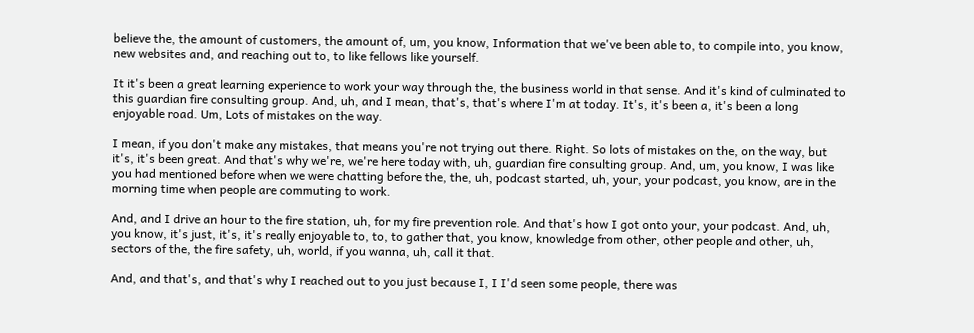believe the, the amount of customers, the amount of, um, you know, Information that we've been able to, to compile into, you know, new websites and, and reaching out to, to like fellows like yourself.

It it's been a great learning experience to work your way through the, the business world in that sense. And it's kind of culminated to this guardian fire consulting group. And, uh, and I mean, that's, that's where I'm at today. It's, it's been a, it's been a long enjoyable road. Um, Lots of mistakes on the way.

I mean, if you don't make any mistakes, that means you're not trying out there. Right. So lots of mistakes on the, on the way, but it's, it's been great. And that's why we're, we're here today with, uh, guardian fire consulting group. And, um, you know, I was like you had mentioned before when we were chatting before the, the, uh, podcast started, uh, your, your podcast, you know, are in the morning time when people are commuting to work.

And, and I drive an hour to the fire station, uh, for my fire prevention role. And that's how I got onto your, your podcast. And, uh, you know, it's just, it's, it's really enjoyable to, to, to gather that, you know, knowledge from other, other people and other, uh, sectors of the, the fire safety, uh, world, if you wanna, uh, call it that.

And, and that's, and that's why I reached out to you just because I, I I'd seen some people, there was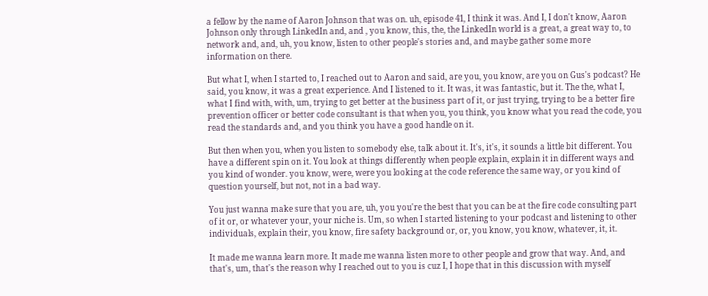a fellow by the name of Aaron Johnson that was on. uh, episode 41, I think it was. And I, I don't know, Aaron Johnson only through LinkedIn and, and , you know, this, the, the LinkedIn world is a great, a great way to, to network and, and, uh, you know, listen to other people's stories and, and maybe gather some more information on there.

But what I, when I started to, I reached out to Aaron and said, are you, you know, are you on Gus's podcast? He said, you know, it was a great experience. And I listened to it. It was, it was fantastic, but it. The the, what I, what I find with, with, um, trying to get better at the business part of it, or just trying, trying to be a better fire prevention officer or better code consultant is that when you, you think, you know what you read the code, you read the standards and, and you think you have a good handle on it.

But then when you, when you listen to somebody else, talk about it. It's, it's, it sounds a little bit different. You have a different spin on it. You look at things differently when people explain, explain it in different ways and you kind of wonder. you know, were, were you looking at the code reference the same way, or you kind of question yourself, but not, not in a bad way.

You just wanna make sure that you are, uh, you you're the best that you can be at the fire code consulting part of it or, or whatever your, your niche is. Um, so when I started listening to your podcast and listening to other individuals, explain their, you know, fire safety background or, or, you know, you know, whatever, it, it.

It made me wanna learn more. It made me wanna listen more to other people and grow that way. And, and that's, um, that's the reason why I reached out to you is cuz I, I hope that in this discussion with myself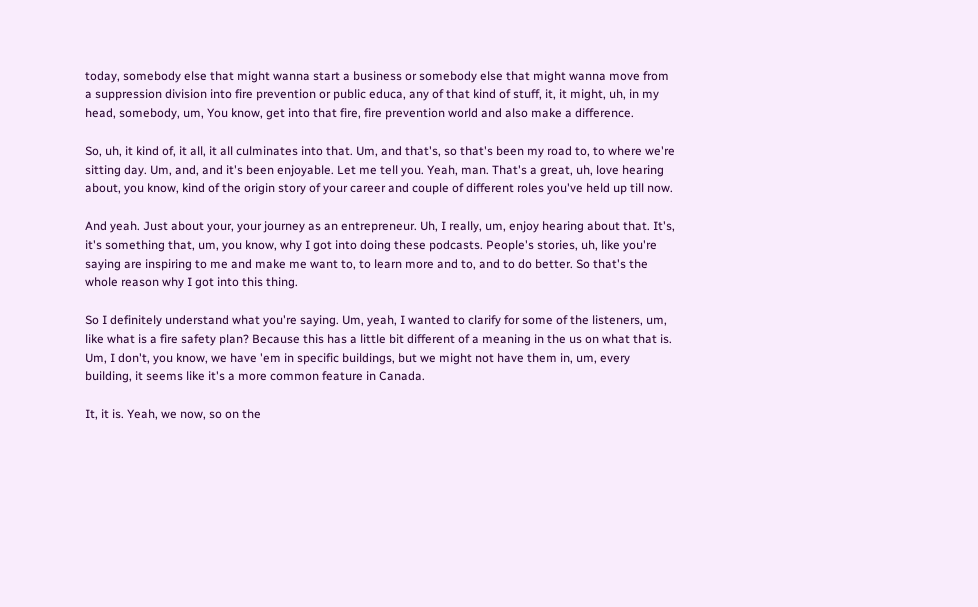today, somebody else that might wanna start a business or somebody else that might wanna move from a suppression division into fire prevention or public educa, any of that kind of stuff, it, it might, uh, in my head, somebody, um, You know, get into that fire, fire prevention world and also make a difference.

So, uh, it kind of, it all, it all culminates into that. Um, and that's, so that's been my road to, to where we're sitting day. Um, and, and it's been enjoyable. Let me tell you. Yeah, man. That's a great, uh, love hearing about, you know, kind of the origin story of your career and couple of different roles you've held up till now.

And yeah. Just about your, your journey as an entrepreneur. Uh, I really, um, enjoy hearing about that. It's, it's something that, um, you know, why I got into doing these podcasts. People's stories, uh, like you're saying are inspiring to me and make me want to, to learn more and to, and to do better. So that's the whole reason why I got into this thing.

So I definitely understand what you're saying. Um, yeah, I wanted to clarify for some of the listeners, um, like what is a fire safety plan? Because this has a little bit different of a meaning in the us on what that is. Um, I don't, you know, we have 'em in specific buildings, but we might not have them in, um, every building, it seems like it's a more common feature in Canada.

It, it is. Yeah, we now, so on the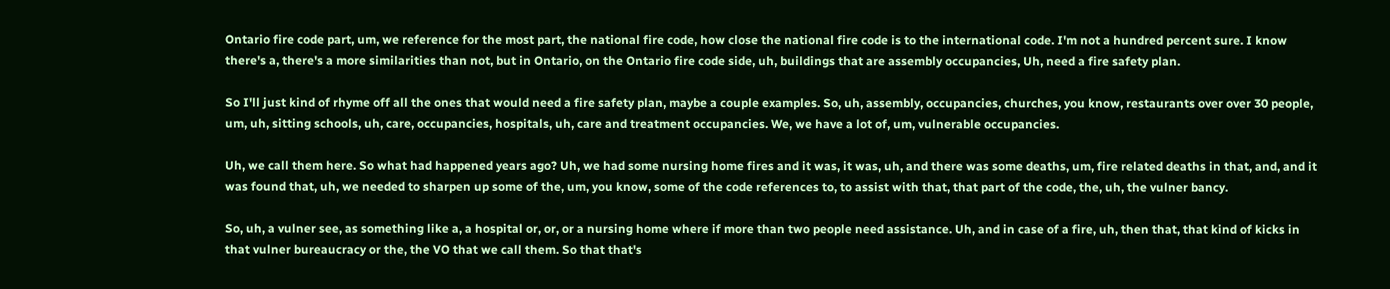Ontario fire code part, um, we reference for the most part, the national fire code, how close the national fire code is to the international code. I'm not a hundred percent sure. I know there's a, there's a more similarities than not, but in Ontario, on the Ontario fire code side, uh, buildings that are assembly occupancies, Uh, need a fire safety plan.

So I'll just kind of rhyme off all the ones that would need a fire safety plan, maybe a couple examples. So, uh, assembly, occupancies, churches, you know, restaurants over over 30 people, um, uh, sitting schools, uh, care, occupancies, hospitals, uh, care and treatment occupancies. We, we have a lot of, um, vulnerable occupancies.

Uh, we call them here. So what had happened years ago? Uh, we had some nursing home fires and it was, it was, uh, and there was some deaths, um, fire related deaths in that, and, and it was found that, uh, we needed to sharpen up some of the, um, you know, some of the code references to, to assist with that, that part of the code, the, uh, the vulner bancy.

So, uh, a vulner see, as something like a, a hospital or, or, or a nursing home where if more than two people need assistance. Uh, and in case of a fire, uh, then that, that kind of kicks in that vulner bureaucracy or the, the VO that we call them. So that that's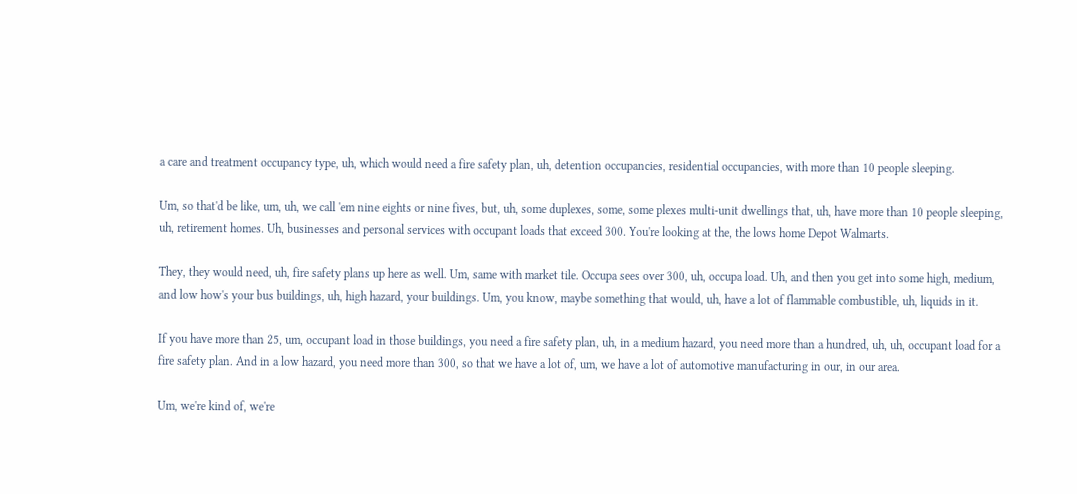a care and treatment occupancy type, uh, which would need a fire safety plan, uh, detention occupancies, residential occupancies, with more than 10 people sleeping.

Um, so that'd be like, um, uh, we call 'em nine eights or nine fives, but, uh, some duplexes, some, some plexes multi-unit dwellings that, uh, have more than 10 people sleeping, uh, retirement homes. Uh, businesses and personal services with occupant loads that exceed 300. You're looking at the, the lows home Depot Walmarts.

They, they would need, uh, fire safety plans up here as well. Um, same with market tile. Occupa sees over 300, uh, occupa load. Uh, and then you get into some high, medium, and low how's your bus buildings, uh, high hazard, your buildings. Um, you know, maybe something that would, uh, have a lot of flammable combustible, uh, liquids in it.

If you have more than 25, um, occupant load in those buildings, you need a fire safety plan, uh, in a medium hazard, you need more than a hundred, uh, uh, occupant load for a fire safety plan. And in a low hazard, you need more than 300, so that we have a lot of, um, we have a lot of automotive manufacturing in our, in our area.

Um, we're kind of, we're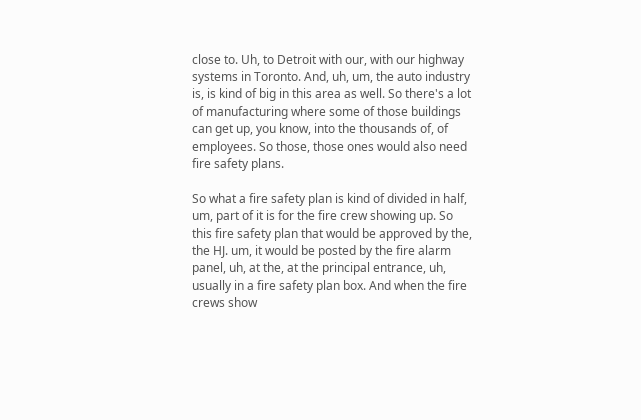close to. Uh, to Detroit with our, with our highway systems in Toronto. And, uh, um, the auto industry is, is kind of big in this area as well. So there's a lot of manufacturing where some of those buildings can get up, you know, into the thousands of, of employees. So those, those ones would also need fire safety plans.

So what a fire safety plan is kind of divided in half, um, part of it is for the fire crew showing up. So this fire safety plan that would be approved by the, the HJ. um, it would be posted by the fire alarm panel, uh, at the, at the principal entrance, uh, usually in a fire safety plan box. And when the fire crews show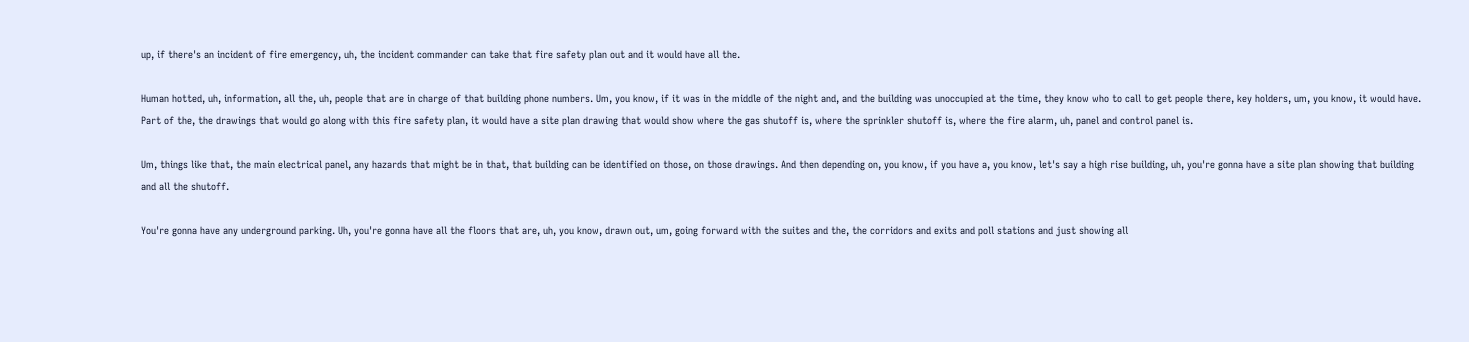up, if there's an incident of fire emergency, uh, the incident commander can take that fire safety plan out and it would have all the.

Human hotted, uh, information, all the, uh, people that are in charge of that building phone numbers. Um, you know, if it was in the middle of the night and, and the building was unoccupied at the time, they know who to call to get people there, key holders, um, you know, it would have. Part of the, the drawings that would go along with this fire safety plan, it would have a site plan drawing that would show where the gas shutoff is, where the sprinkler shutoff is, where the fire alarm, uh, panel and control panel is.

Um, things like that, the main electrical panel, any hazards that might be in that, that building can be identified on those, on those drawings. And then depending on, you know, if you have a, you know, let's say a high rise building, uh, you're gonna have a site plan showing that building and all the shutoff.

You're gonna have any underground parking. Uh, you're gonna have all the floors that are, uh, you know, drawn out, um, going forward with the suites and the, the corridors and exits and poll stations and just showing all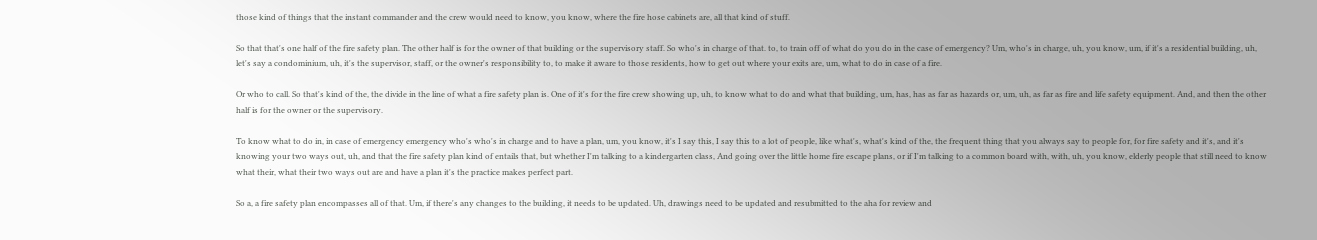those kind of things that the instant commander and the crew would need to know, you know, where the fire hose cabinets are, all that kind of stuff.

So that that's one half of the fire safety plan. The other half is for the owner of that building or the supervisory staff. So who's in charge of that. to, to train off of what do you do in the case of emergency? Um, who's in charge, uh, you know, um, if it's a residential building, uh, let's say a condominium, uh, it's the supervisor, staff, or the owner's responsibility to, to make it aware to those residents, how to get out where your exits are, um, what to do in case of a fire.

Or who to call. So that's kind of the, the divide in the line of what a fire safety plan is. One of it's for the fire crew showing up, uh, to know what to do and what that building, um, has, has as far as hazards or, um, uh, as far as fire and life safety equipment. And, and then the other half is for the owner or the supervisory.

To know what to do in, in case of emergency emergency who's who's in charge and to have a plan, um, you know, it's I say this, I say this to a lot of people, like what's, what's kind of the, the frequent thing that you always say to people for, for fire safety and it's, and it's knowing your two ways out, uh, and that the fire safety plan kind of entails that, but whether I'm talking to a kindergarten class, And going over the little home fire escape plans, or if I'm talking to a common board with, with, uh, you know, elderly people that still need to know what their, what their two ways out are and have a plan it's the practice makes perfect part.

So a, a fire safety plan encompasses all of that. Um, if there's any changes to the building, it needs to be updated. Uh, drawings need to be updated and resubmitted to the aha for review and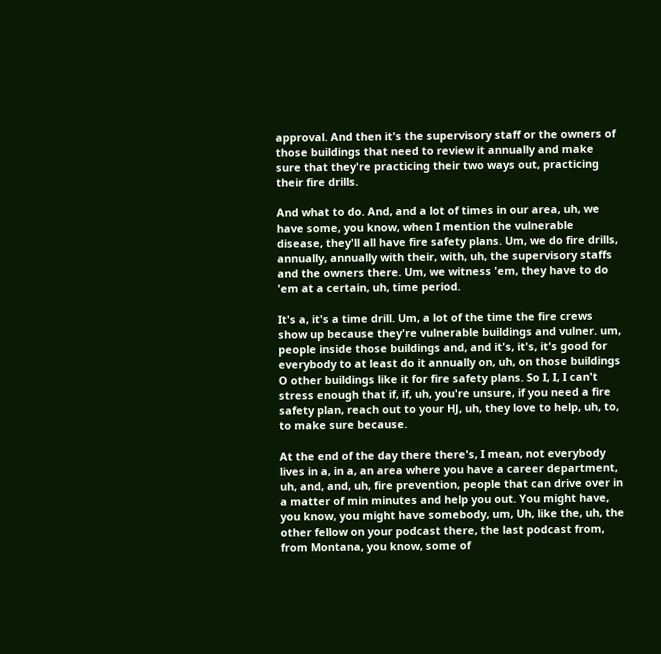approval. And then it's the supervisory staff or the owners of those buildings that need to review it annually and make sure that they're practicing their two ways out, practicing their fire drills.

And what to do. And, and a lot of times in our area, uh, we have some, you know, when I mention the vulnerable disease, they'll all have fire safety plans. Um, we do fire drills, annually, annually with their, with, uh, the supervisory staffs and the owners there. Um, we witness 'em, they have to do 'em at a certain, uh, time period.

It's a, it's a time drill. Um, a lot of the time the fire crews show up because they're vulnerable buildings and vulner. um, people inside those buildings and, and it's, it's, it's good for everybody to at least do it annually on, uh, on those buildings O other buildings like it for fire safety plans. So I, I, I can't stress enough that if, if, uh, you're unsure, if you need a fire safety plan, reach out to your HJ, uh, they love to help, uh, to, to make sure because.

At the end of the day there there's, I mean, not everybody lives in a, in a, an area where you have a career department, uh, and, and, uh, fire prevention, people that can drive over in a matter of min minutes and help you out. You might have, you know, you might have somebody, um, Uh, like the, uh, the other fellow on your podcast there, the last podcast from, from Montana, you know, some of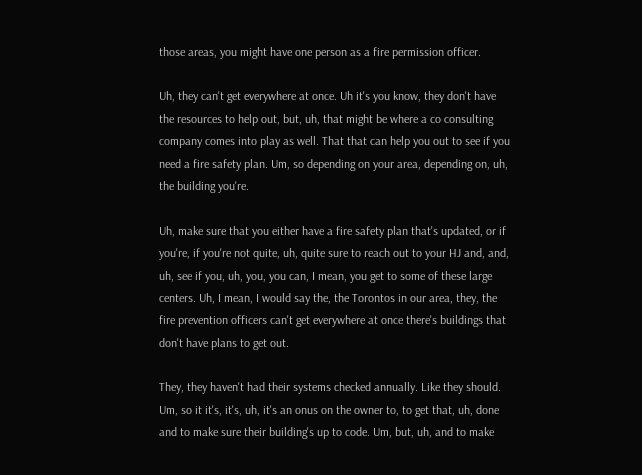those areas, you might have one person as a fire permission officer.

Uh, they can't get everywhere at once. Uh it's you know, they don't have the resources to help out, but, uh, that might be where a co consulting company comes into play as well. That that can help you out to see if you need a fire safety plan. Um, so depending on your area, depending on, uh, the building you're.

Uh, make sure that you either have a fire safety plan that's updated, or if you're, if you're not quite, uh, quite sure to reach out to your HJ and, and, uh, see if you, uh, you, you can, I mean, you get to some of these large centers. Uh, I mean, I would say the, the Torontos in our area, they, the fire prevention officers can't get everywhere at once there's buildings that don't have plans to get out.

They, they haven't had their systems checked annually. Like they should. Um, so it it's, it's, uh, it's an onus on the owner to, to get that, uh, done and to make sure their building's up to code. Um, but, uh, and to make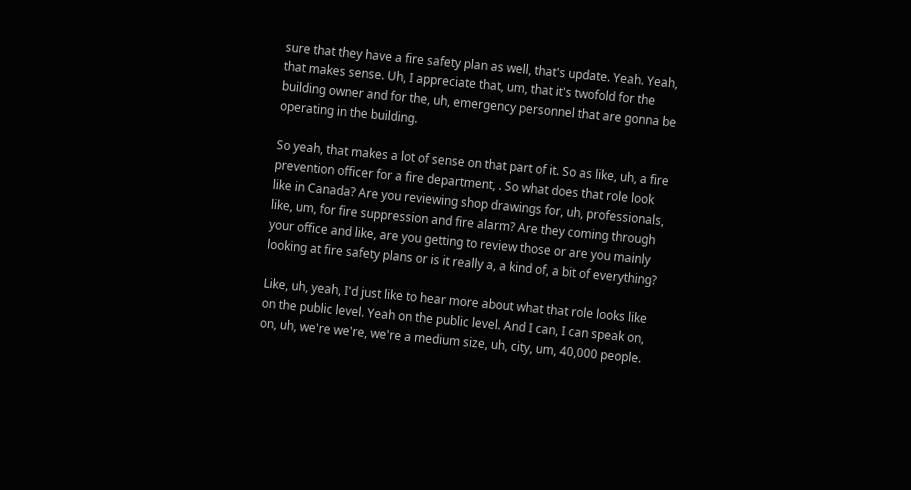sure that they have a fire safety plan as well, that's update. Yeah. Yeah, that makes sense. Uh, I appreciate that, um, that it's twofold for the building owner and for the, uh, emergency personnel that are gonna be operating in the building.

So yeah, that makes a lot of sense on that part of it. So as like, uh, a fire prevention officer for a fire department, . So what does that role look like in Canada? Are you reviewing shop drawings for, uh, professionals, like, um, for fire suppression and fire alarm? Are they coming through your office and like, are you getting to review those or are you mainly looking at fire safety plans or is it really a, a kind of, a bit of everything?

Like, uh, yeah, I'd just like to hear more about what that role looks like on the public level. Yeah on the public level. And I can, I can speak on, on, uh, we're we're, we're a medium size, uh, city, um, 40,000 people.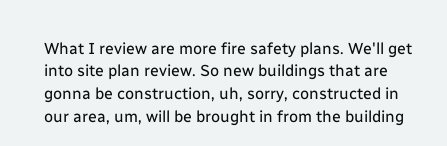What I review are more fire safety plans. We'll get into site plan review. So new buildings that are gonna be construction, uh, sorry, constructed in our area, um, will be brought in from the building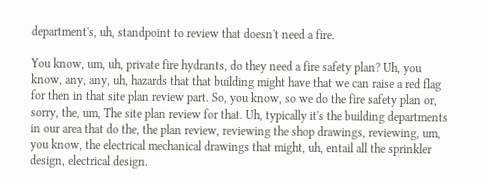department's, uh, standpoint to review that doesn't need a fire.

You know, um, uh, private fire hydrants, do they need a fire safety plan? Uh, you know, any, any, uh, hazards that that building might have that we can raise a red flag for then in that site plan review part. So, you know, so we do the fire safety plan or, sorry, the, um, The site plan review for that. Uh, typically it's the building departments in our area that do the, the plan review, reviewing the shop drawings, reviewing, um, you know, the electrical mechanical drawings that might, uh, entail all the sprinkler design, electrical design.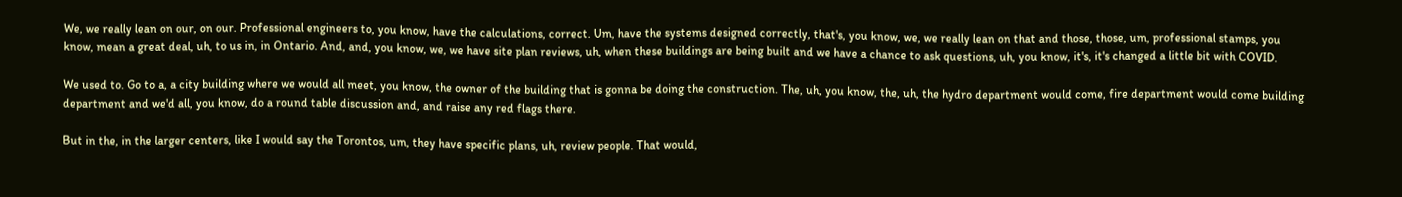We, we really lean on our, on our. Professional engineers to, you know, have the calculations, correct. Um, have the systems designed correctly, that's, you know, we, we really lean on that and those, those, um, professional stamps, you know, mean a great deal, uh, to us in, in Ontario. And, and, you know, we, we have site plan reviews, uh, when these buildings are being built and we have a chance to ask questions, uh, you know, it's, it's changed a little bit with COVID.

We used to. Go to a, a city building where we would all meet, you know, the owner of the building that is gonna be doing the construction. The, uh, you know, the, uh, the hydro department would come, fire department would come building department and we'd all, you know, do a round table discussion and, and raise any red flags there.

But in the, in the larger centers, like I would say the Torontos, um, they have specific plans, uh, review people. That would,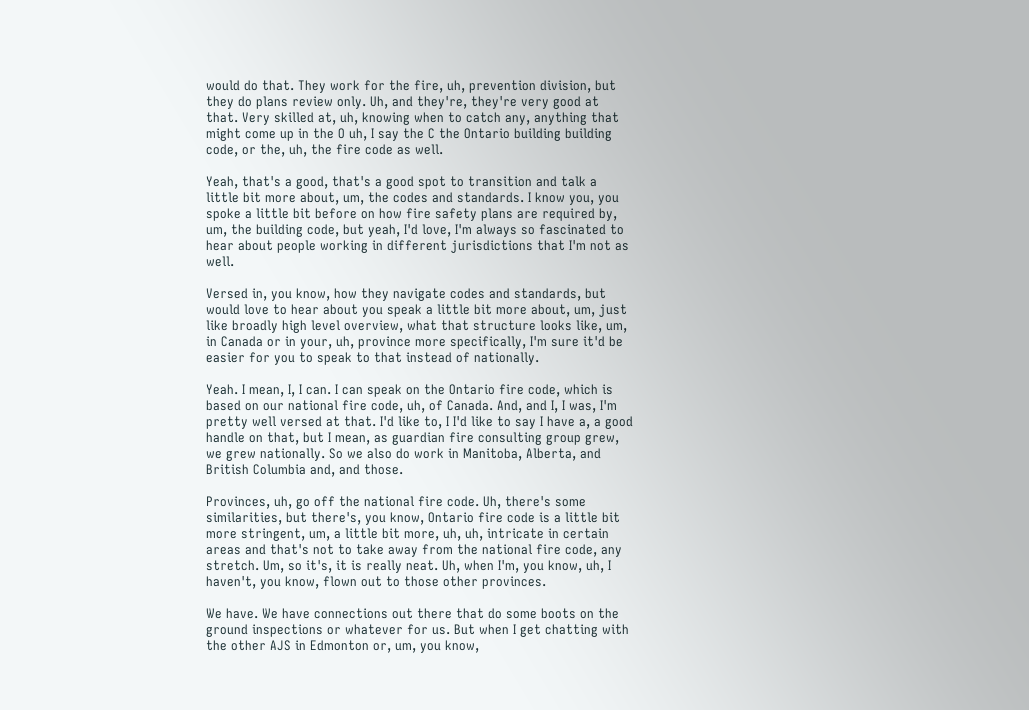would do that. They work for the fire, uh, prevention division, but they do plans review only. Uh, and they're, they're very good at that. Very skilled at, uh, knowing when to catch any, anything that might come up in the O uh, I say the C the Ontario building building code, or the, uh, the fire code as well.

Yeah, that's a good, that's a good spot to transition and talk a little bit more about, um, the codes and standards. I know you, you spoke a little bit before on how fire safety plans are required by, um, the building code, but yeah, I'd love, I'm always so fascinated to hear about people working in different jurisdictions that I'm not as well.

Versed in, you know, how they navigate codes and standards, but would love to hear about you speak a little bit more about, um, just like broadly high level overview, what that structure looks like, um, in Canada or in your, uh, province more specifically, I'm sure it'd be easier for you to speak to that instead of nationally.

Yeah. I mean, I, I can. I can speak on the Ontario fire code, which is based on our national fire code, uh, of Canada. And, and I, I was, I'm pretty well versed at that. I'd like to, I I'd like to say I have a, a good handle on that, but I mean, as guardian fire consulting group grew, we grew nationally. So we also do work in Manitoba, Alberta, and British Columbia and, and those.

Provinces, uh, go off the national fire code. Uh, there's some similarities, but there's, you know, Ontario fire code is a little bit more stringent, um, a little bit more, uh, uh, intricate in certain areas and that's not to take away from the national fire code, any stretch. Um, so it's, it is really neat. Uh, when I'm, you know, uh, I haven't, you know, flown out to those other provinces.

We have. We have connections out there that do some boots on the ground inspections or whatever for us. But when I get chatting with the other AJS in Edmonton or, um, you know,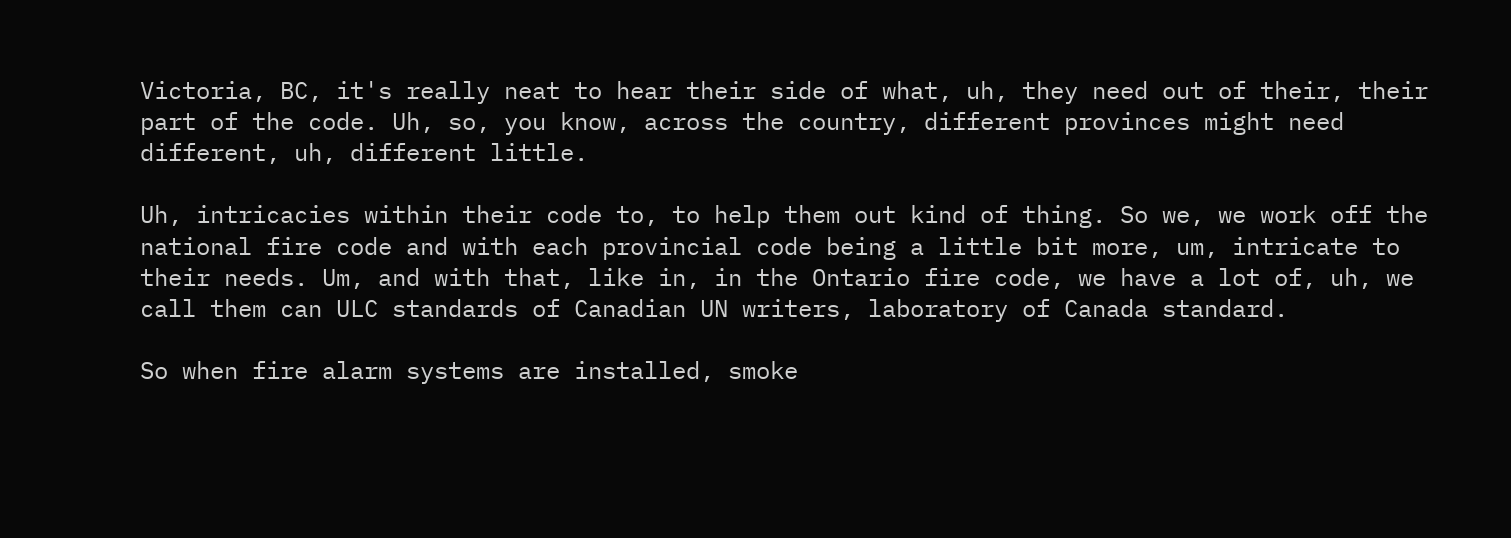Victoria, BC, it's really neat to hear their side of what, uh, they need out of their, their part of the code. Uh, so, you know, across the country, different provinces might need different, uh, different little.

Uh, intricacies within their code to, to help them out kind of thing. So we, we work off the national fire code and with each provincial code being a little bit more, um, intricate to their needs. Um, and with that, like in, in the Ontario fire code, we have a lot of, uh, we call them can ULC standards of Canadian UN writers, laboratory of Canada standard.

So when fire alarm systems are installed, smoke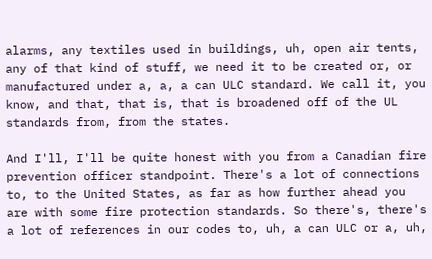alarms, any textiles used in buildings, uh, open air tents, any of that kind of stuff, we need it to be created or, or manufactured under a, a, a can ULC standard. We call it, you know, and that, that is, that is broadened off of the UL standards from, from the states.

And I'll, I'll be quite honest with you from a Canadian fire prevention officer standpoint. There's a lot of connections to, to the United States, as far as how further ahead you are with some fire protection standards. So there's, there's a lot of references in our codes to, uh, a can ULC or a, uh,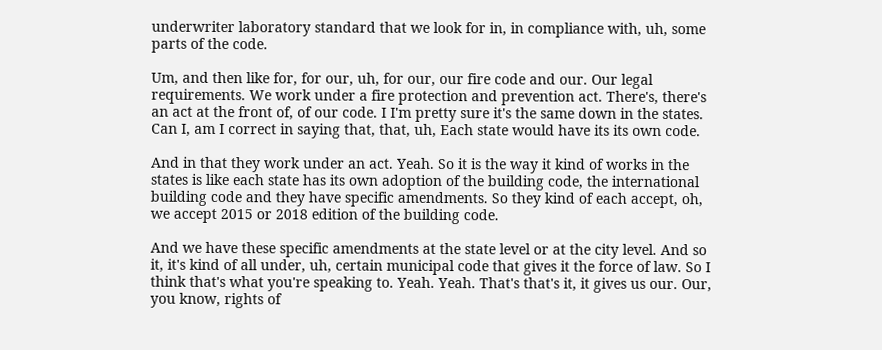underwriter laboratory standard that we look for in, in compliance with, uh, some parts of the code.

Um, and then like for, for our, uh, for our, our fire code and our. Our legal requirements. We work under a fire protection and prevention act. There's, there's an act at the front of, of our code. I I'm pretty sure it's the same down in the states. Can I, am I correct in saying that, that, uh, Each state would have its its own code.

And in that they work under an act. Yeah. So it is the way it kind of works in the states is like each state has its own adoption of the building code, the international building code and they have specific amendments. So they kind of each accept, oh, we accept 2015 or 2018 edition of the building code.

And we have these specific amendments at the state level or at the city level. And so it, it's kind of all under, uh, certain municipal code that gives it the force of law. So I think that's what you're speaking to. Yeah. Yeah. That's that's it, it gives us our. Our, you know, rights of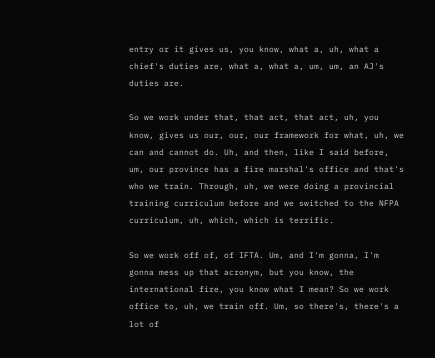entry or it gives us, you know, what a, uh, what a chief's duties are, what a, what a, um, um, an AJ's duties are.

So we work under that, that act, that act, uh, you know, gives us our, our, our framework for what, uh, we can and cannot do. Uh, and then, like I said before, um, our province has a fire marshal's office and that's who we train. Through, uh, we were doing a provincial training curriculum before and we switched to the NFPA curriculum, uh, which, which is terrific.

So we work off of, of IFTA. Um, and I'm gonna, I'm gonna mess up that acronym, but you know, the international fire, you know what I mean? So we work office to, uh, we train off. Um, so there's, there's a lot of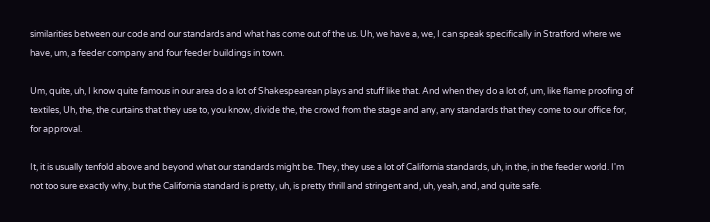similarities between our code and our standards and what has come out of the us. Uh, we have a, we, I can speak specifically in Stratford where we have, um, a feeder company and four feeder buildings in town.

Um, quite, uh, I know quite famous in our area do a lot of Shakespearean plays and stuff like that. And when they do a lot of, um, like flame proofing of textiles, Uh, the, the curtains that they use to, you know, divide the, the crowd from the stage and any, any standards that they come to our office for, for approval.

It, it is usually tenfold above and beyond what our standards might be. They, they use a lot of California standards, uh, in the, in the feeder world. I'm not too sure exactly why, but the California standard is pretty, uh, is pretty thrill and stringent and, uh, yeah, and, and quite safe.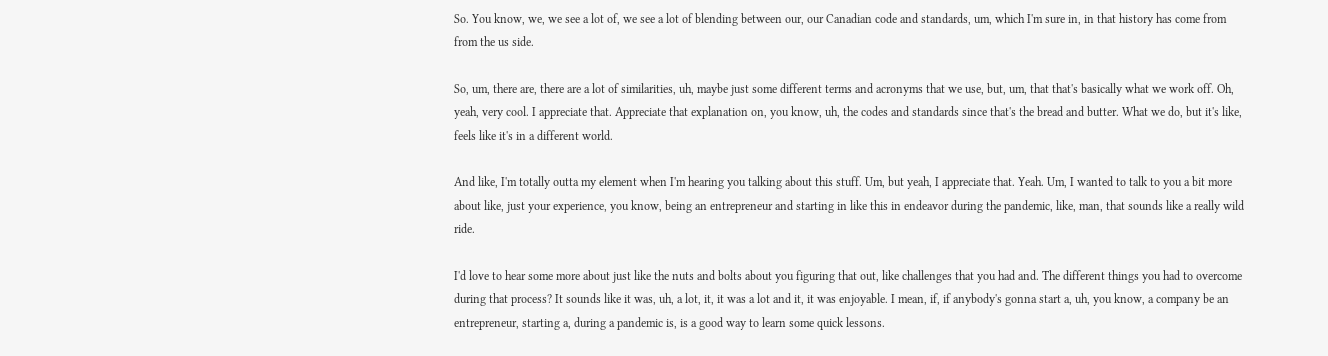So. You know, we, we see a lot of, we see a lot of blending between our, our Canadian code and standards, um, which I'm sure in, in that history has come from from the us side.

So, um, there are, there are a lot of similarities, uh, maybe just some different terms and acronyms that we use, but, um, that that's basically what we work off. Oh, yeah, very cool. I appreciate that. Appreciate that explanation on, you know, uh, the codes and standards since that's the bread and butter. What we do, but it's like, feels like it's in a different world.

And like, I'm totally outta my element when I'm hearing you talking about this stuff. Um, but yeah, I appreciate that. Yeah. Um, I wanted to talk to you a bit more about like, just your experience, you know, being an entrepreneur and starting in like this in endeavor during the pandemic, like, man, that sounds like a really wild ride.

I'd love to hear some more about just like the nuts and bolts about you figuring that out, like challenges that you had and. The different things you had to overcome during that process? It sounds like it was, uh, a lot, it, it was a lot and it, it was enjoyable. I mean, if, if anybody's gonna start a, uh, you know, a company be an entrepreneur, starting a, during a pandemic is, is a good way to learn some quick lessons.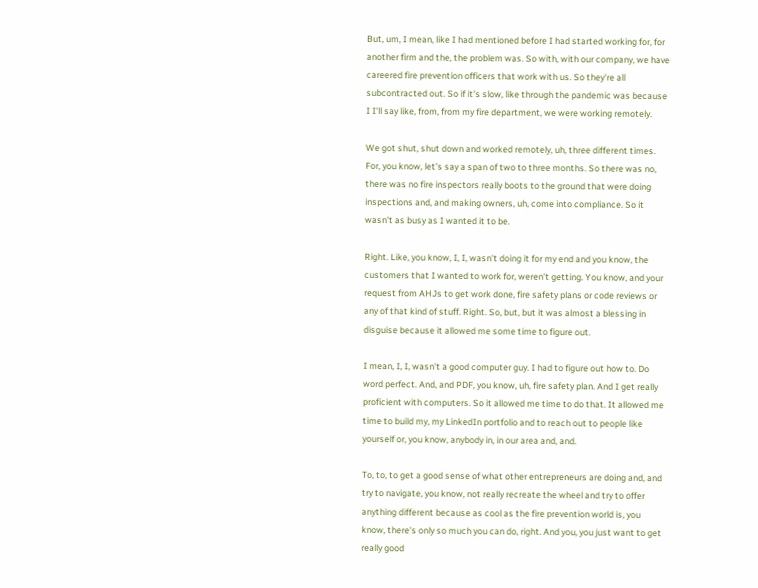But, um, I mean, like I had mentioned before I had started working for, for another firm and the, the problem was. So with, with our company, we have careered fire prevention officers that work with us. So they're all subcontracted out. So if it's slow, like through the pandemic was because I I'll say like, from, from my fire department, we were working remotely.

We got shut, shut down and worked remotely, uh, three different times. For, you know, let's say a span of two to three months. So there was no, there was no fire inspectors really boots to the ground that were doing inspections and, and making owners, uh, come into compliance. So it wasn't as busy as I wanted it to be.

Right. Like, you know, I, I, wasn't doing it for my end and you know, the customers that I wanted to work for, weren't getting. You know, and your request from AHJs to get work done, fire safety plans or code reviews or any of that kind of stuff. Right. So, but, but it was almost a blessing in disguise because it allowed me some time to figure out.

I mean, I, I, wasn't a good computer guy. I had to figure out how to. Do word perfect. And, and PDF, you know, uh, fire safety plan. And I get really proficient with computers. So it allowed me time to do that. It allowed me time to build my, my LinkedIn portfolio and to reach out to people like yourself or, you know, anybody in, in our area and, and.

To, to, to get a good sense of what other entrepreneurs are doing and, and try to navigate, you know, not really recreate the wheel and try to offer anything different because as cool as the fire prevention world is, you know, there's only so much you can do, right. And you, you just want to get really good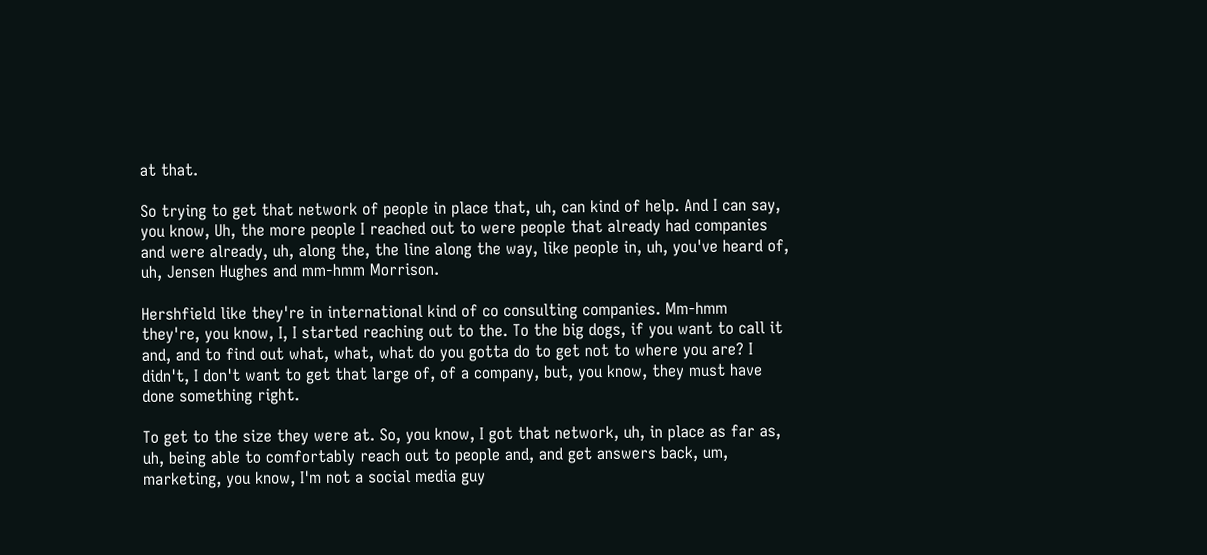at that.

So trying to get that network of people in place that, uh, can kind of help. And I can say, you know, Uh, the more people I reached out to were people that already had companies and were already, uh, along the, the line along the way, like people in, uh, you've heard of, uh, Jensen Hughes and mm-hmm Morrison.

Hershfield like they're in international kind of co consulting companies. Mm-hmm they're, you know, I, I started reaching out to the. To the big dogs, if you want to call it and, and to find out what, what, what do you gotta do to get not to where you are? I didn't, I don't want to get that large of, of a company, but, you know, they must have done something right.

To get to the size they were at. So, you know, I got that network, uh, in place as far as, uh, being able to comfortably reach out to people and, and get answers back, um, marketing, you know, I'm not a social media guy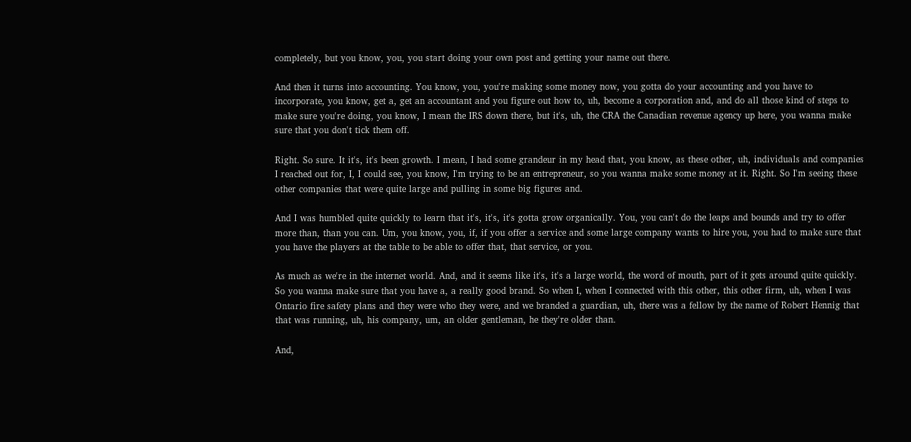completely, but you know, you, you start doing your own post and getting your name out there.

And then it turns into accounting. You know, you, you're making some money now, you gotta do your accounting and you have to incorporate, you know, get a, get an accountant and you figure out how to, uh, become a corporation and, and do all those kind of steps to make sure you're doing, you know, I mean the IRS down there, but it's, uh, the CRA the Canadian revenue agency up here, you wanna make sure that you don't tick them off.

Right. So sure. It it's, it's been growth. I mean, I had some grandeur in my head that, you know, as these other, uh, individuals and companies I reached out for, I, I could see, you know, I'm trying to be an entrepreneur, so you wanna make some money at it. Right. So I'm seeing these other companies that were quite large and pulling in some big figures and.

And I was humbled quite quickly to learn that it's, it's, it's gotta grow organically. You, you can't do the leaps and bounds and try to offer more than, than you can. Um, you know, you, if, if you offer a service and some large company wants to hire you, you had to make sure that you have the players at the table to be able to offer that, that service, or you.

As much as we're in the internet world. And, and it seems like it's, it's a large world, the word of mouth, part of it gets around quite quickly. So you wanna make sure that you have a, a really good brand. So when I, when I connected with this other, this other firm, uh, when I was Ontario fire safety plans and they were who they were, and we branded a guardian, uh, there was a fellow by the name of Robert Hennig that that was running, uh, his company, um, an older gentleman, he they're older than.

And,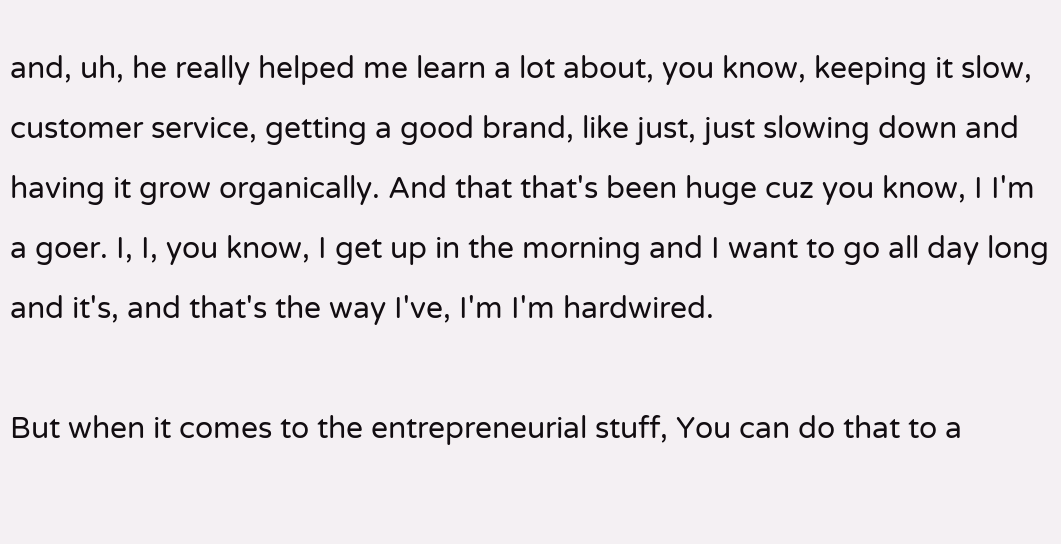and, uh, he really helped me learn a lot about, you know, keeping it slow, customer service, getting a good brand, like just, just slowing down and having it grow organically. And that that's been huge cuz you know, I I'm a goer. I, I, you know, I get up in the morning and I want to go all day long and it's, and that's the way I've, I'm I'm hardwired.

But when it comes to the entrepreneurial stuff, You can do that to a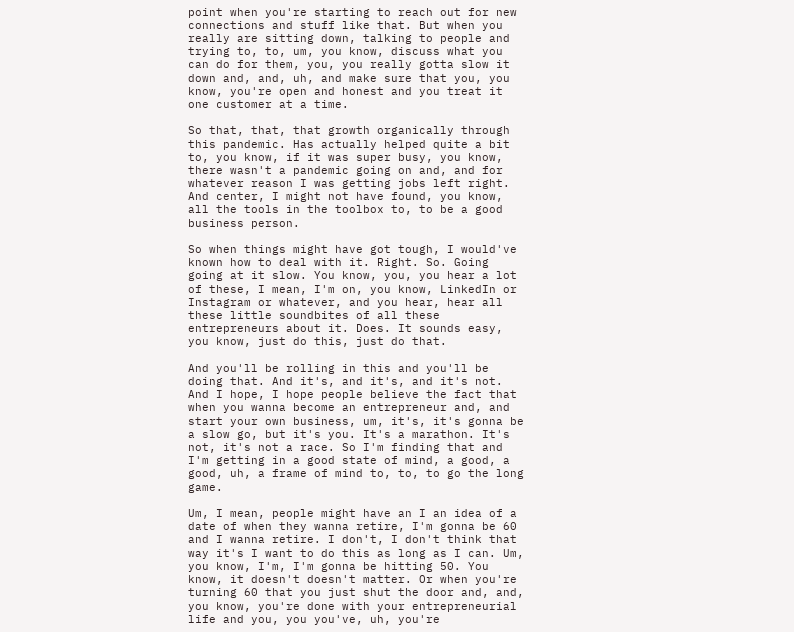point when you're starting to reach out for new connections and stuff like that. But when you really are sitting down, talking to people and trying to, to, um, you know, discuss what you can do for them, you, you really gotta slow it down and, and, uh, and make sure that you, you know, you're open and honest and you treat it one customer at a time.

So that, that, that growth organically through this pandemic. Has actually helped quite a bit to, you know, if it was super busy, you know, there wasn't a pandemic going on and, and for whatever reason I was getting jobs left right. And center, I might not have found, you know, all the tools in the toolbox to, to be a good business person.

So when things might have got tough, I would've known how to deal with it. Right. So. Going going at it slow. You know, you, you hear a lot of these, I mean, I'm on, you know, LinkedIn or Instagram or whatever, and you hear, hear all these little soundbites of all these entrepreneurs about it. Does. It sounds easy, you know, just do this, just do that.

And you'll be rolling in this and you'll be doing that. And it's, and it's, and it's not. And I hope, I hope people believe the fact that when you wanna become an entrepreneur and, and start your own business, um, it's, it's gonna be a slow go, but it's you. It's a marathon. It's not, it's not a race. So I'm finding that and I'm getting in a good state of mind, a good, a good, uh, a frame of mind to, to, to go the long game.

Um, I mean, people might have an I an idea of a date of when they wanna retire, I'm gonna be 60 and I wanna retire. I don't, I don't think that way it's I want to do this as long as I can. Um, you know, I'm, I'm gonna be hitting 50. You know, it doesn't doesn't matter. Or when you're turning 60 that you just shut the door and, and, you know, you're done with your entrepreneurial life and you, you you've, uh, you're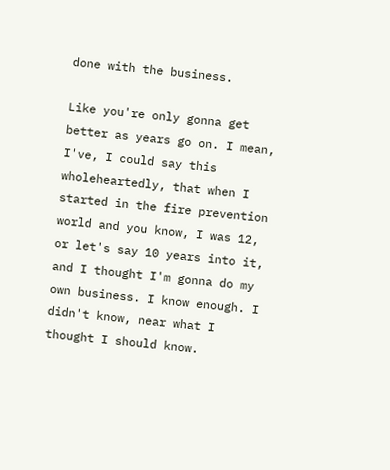done with the business.

Like you're only gonna get better as years go on. I mean, I've, I could say this wholeheartedly, that when I started in the fire prevention world and you know, I was 12, or let's say 10 years into it, and I thought I'm gonna do my own business. I know enough. I didn't know, near what I thought I should know.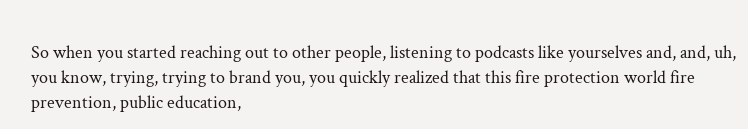So when you started reaching out to other people, listening to podcasts like yourselves and, and, uh, you know, trying, trying to brand you, you quickly realized that this fire protection world fire prevention, public education,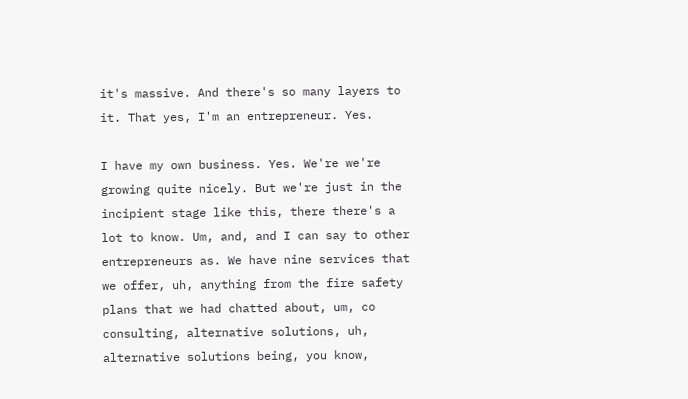it's massive. And there's so many layers to it. That yes, I'm an entrepreneur. Yes.

I have my own business. Yes. We're we're growing quite nicely. But we're just in the incipient stage like this, there there's a lot to know. Um, and, and I can say to other entrepreneurs as. We have nine services that we offer, uh, anything from the fire safety plans that we had chatted about, um, co consulting, alternative solutions, uh, alternative solutions being, you know,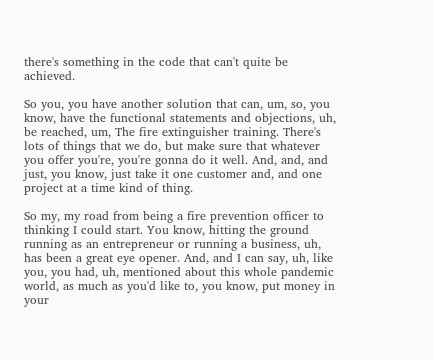there's something in the code that can't quite be achieved.

So you, you have another solution that can, um, so, you know, have the functional statements and objections, uh, be reached, um, The fire extinguisher training. There's lots of things that we do, but make sure that whatever you offer you're, you're gonna do it well. And, and, and just, you know, just take it one customer and, and one project at a time kind of thing.

So my, my road from being a fire prevention officer to thinking I could start. You know, hitting the ground running as an entrepreneur or running a business, uh, has been a great eye opener. And, and I can say, uh, like you, you had, uh, mentioned about this whole pandemic world, as much as you'd like to, you know, put money in your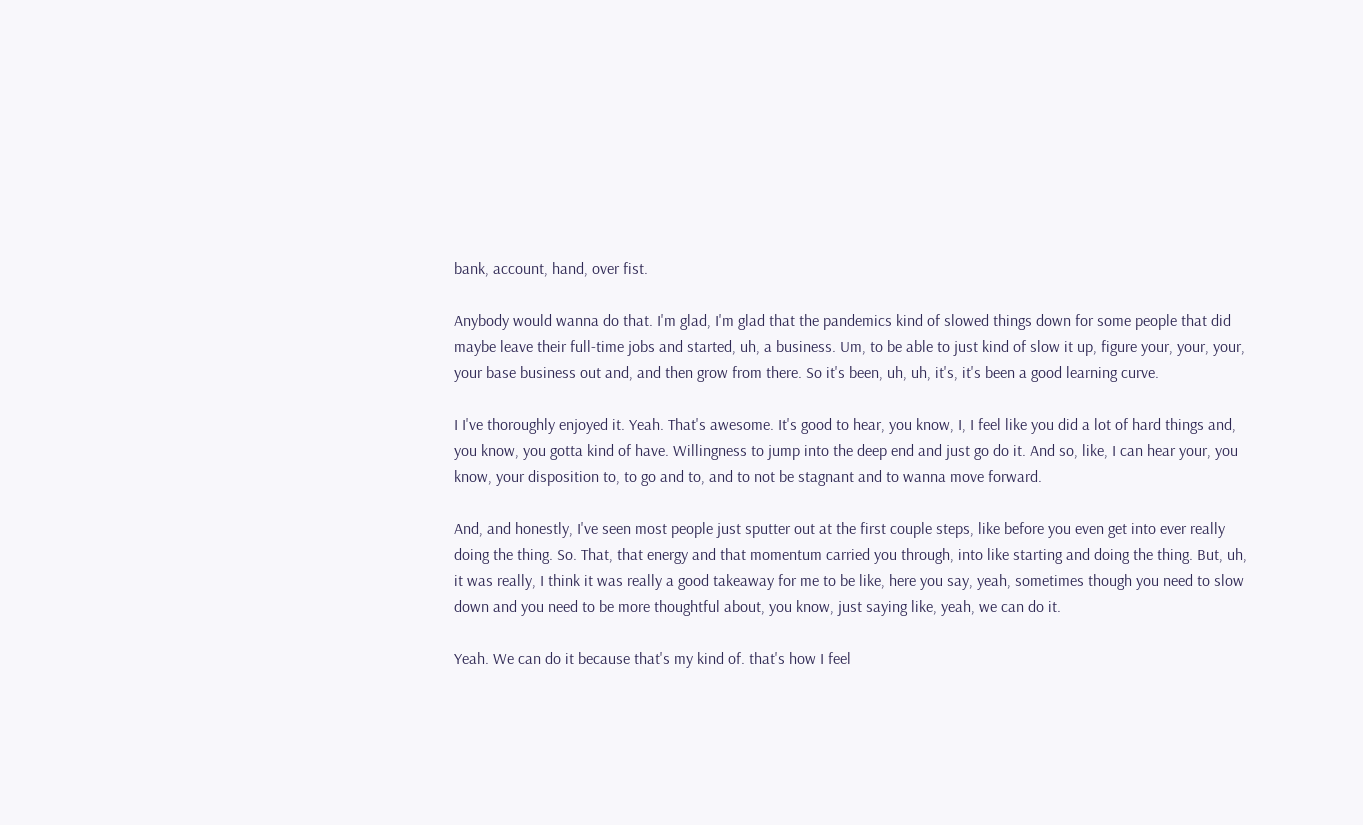bank, account, hand, over fist.

Anybody would wanna do that. I'm glad, I'm glad that the pandemics kind of slowed things down for some people that did maybe leave their full-time jobs and started, uh, a business. Um, to be able to just kind of slow it up, figure your, your, your, your base business out and, and then grow from there. So it's been, uh, uh, it's, it's been a good learning curve.

I I've thoroughly enjoyed it. Yeah. That's awesome. It's good to hear, you know, I, I feel like you did a lot of hard things and, you know, you gotta kind of have. Willingness to jump into the deep end and just go do it. And so, like, I can hear your, you know, your disposition to, to go and to, and to not be stagnant and to wanna move forward.

And, and honestly, I've seen most people just sputter out at the first couple steps, like before you even get into ever really doing the thing. So. That, that energy and that momentum carried you through, into like starting and doing the thing. But, uh, it was really, I think it was really a good takeaway for me to be like, here you say, yeah, sometimes though you need to slow down and you need to be more thoughtful about, you know, just saying like, yeah, we can do it.

Yeah. We can do it because that's my kind of. that's how I feel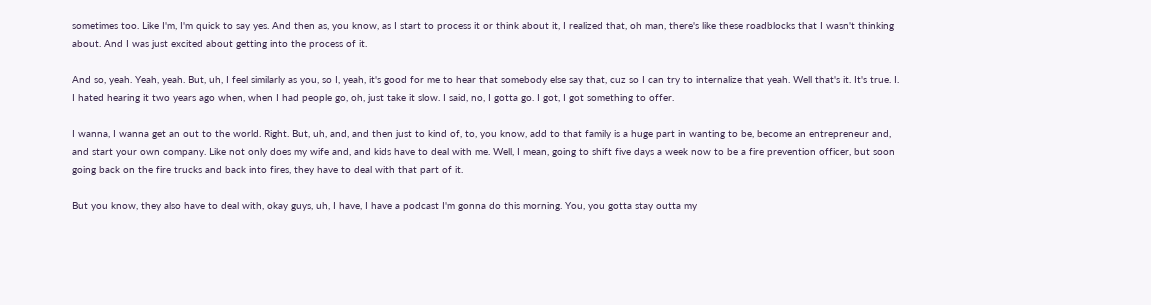sometimes too. Like I'm, I'm quick to say yes. And then as, you know, as I start to process it or think about it, I realized that, oh man, there's like these roadblocks that I wasn't thinking about. And I was just excited about getting into the process of it.

And so, yeah. Yeah, yeah. But, uh, I feel similarly as you, so I, yeah, it's good for me to hear that somebody else say that, cuz so I can try to internalize that yeah. Well that's it. It's true. I. I hated hearing it two years ago when, when I had people go, oh, just take it slow. I said, no, I gotta go. I got, I got something to offer.

I wanna, I wanna get an out to the world. Right. But, uh, and, and then just to kind of, to, you know, add to that family is a huge part in wanting to be, become an entrepreneur and, and start your own company. Like not only does my wife and, and kids have to deal with me. Well, I mean, going to shift five days a week now to be a fire prevention officer, but soon going back on the fire trucks and back into fires, they have to deal with that part of it.

But you know, they also have to deal with, okay guys, uh, I have, I have a podcast I'm gonna do this morning. You, you gotta stay outta my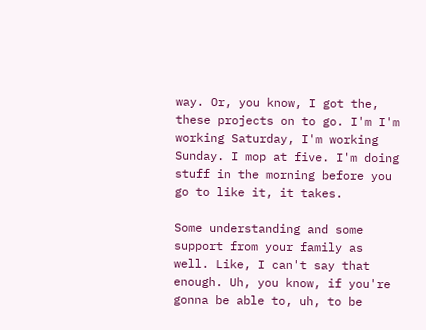way. Or, you know, I got the, these projects on to go. I'm I'm working Saturday, I'm working Sunday. I mop at five. I'm doing stuff in the morning before you go to like it, it takes.

Some understanding and some support from your family as well. Like, I can't say that enough. Uh, you know, if you're gonna be able to, uh, to be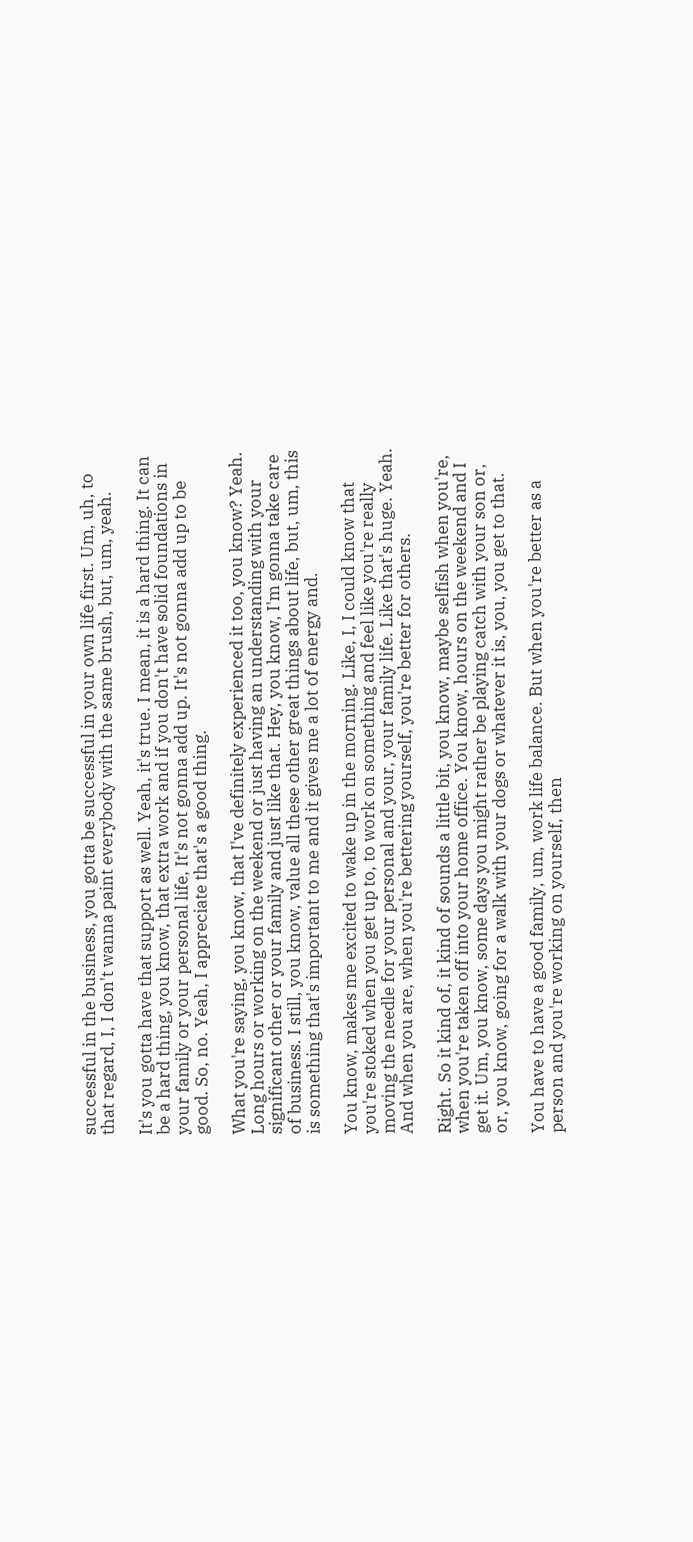successful in the business, you gotta be successful in your own life first. Um, uh, to that regard, I, I don't wanna paint everybody with the same brush, but, um, yeah.

It's you gotta have that support as well. Yeah, it's true. I mean, it is a hard thing. It can be a hard thing, you know, that extra work and if you don't have solid foundations in your family or your personal life, It's not gonna add up. It's not gonna add up to be good. So, no. Yeah, I appreciate that's a good thing.

What you're saying, you know, that I've definitely experienced it too, you know? Yeah. Long hours or working on the weekend or just having an understanding with your significant other or your family and just like that. Hey, you know, I'm gonna take care of business. I still, you know, value all these other great things about life, but, um, this is something that's important to me and it gives me a lot of energy and.

You know, makes me excited to wake up in the morning. Like, I, I could know that you're stoked when you get up to, to work on something and feel like you're really moving the needle for your personal and your, your family life. Like that's huge. Yeah. And when you are, when you're bettering yourself, you're better for others.

Right. So it kind of, it kind of sounds a little bit, you know, maybe selfish when you're, when you're taken off into your home office. You know, hours on the weekend and I get it. Um, you know, some days you might rather be playing catch with your son or, or, you know, going for a walk with your dogs or whatever it is, you, you get to that.

You have to have a good family, um, work life balance. But when you're better as a person and you're working on yourself, then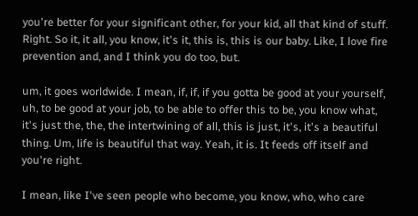you're better for your significant other, for your kid, all that kind of stuff. Right. So it, it all, you know, it's it, this is, this is our baby. Like, I love fire prevention and, and I think you do too, but.

um, it goes worldwide. I mean, if, if, if you gotta be good at your yourself, uh, to be good at your job, to be able to offer this to be, you know what, it's just the, the, the intertwining of all, this is just, it's, it's a beautiful thing. Um, life is beautiful that way. Yeah, it is. It feeds off itself and you're right.

I mean, like I've seen people who become, you know, who, who care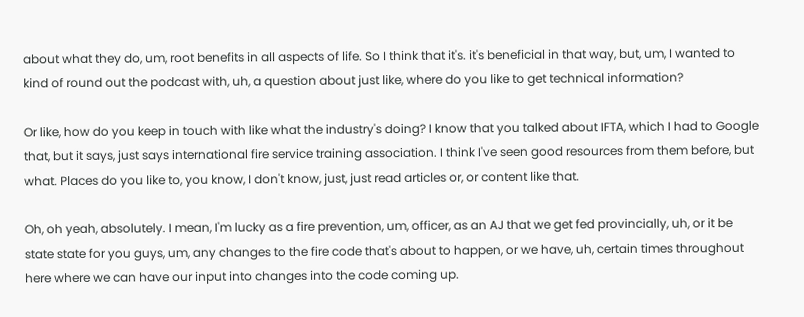about what they do, um, root benefits in all aspects of life. So I think that it's. it's beneficial in that way, but, um, I wanted to kind of round out the podcast with, uh, a question about just like, where do you like to get technical information?

Or like, how do you keep in touch with like what the industry's doing? I know that you talked about IFTA, which I had to Google that, but it says, just says international fire service training association. I think I've seen good resources from them before, but what. Places do you like to, you know, I don't know, just, just read articles or, or content like that.

Oh, oh yeah, absolutely. I mean, I'm lucky as a fire prevention, um, officer, as an AJ that we get fed provincially, uh, or it be state state for you guys, um, any changes to the fire code that's about to happen, or we have, uh, certain times throughout here where we can have our input into changes into the code coming up.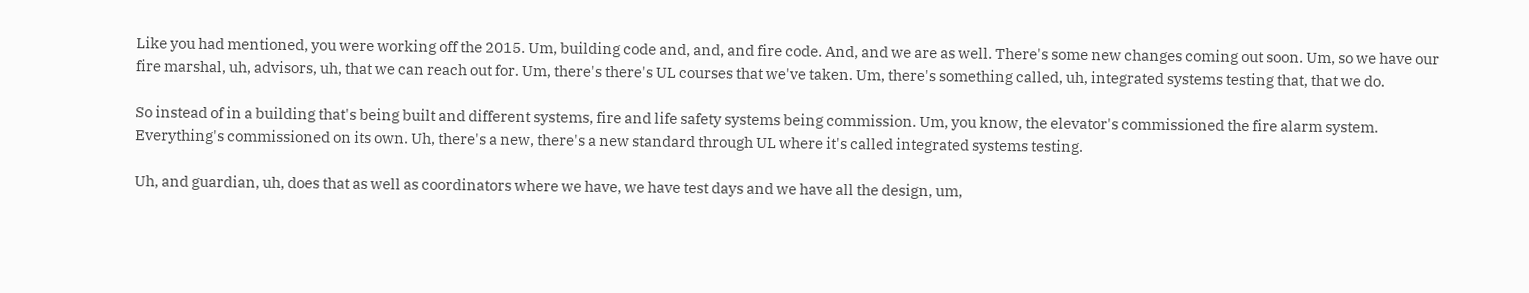Like you had mentioned, you were working off the 2015. Um, building code and, and, and fire code. And, and we are as well. There's some new changes coming out soon. Um, so we have our fire marshal, uh, advisors, uh, that we can reach out for. Um, there's there's UL courses that we've taken. Um, there's something called, uh, integrated systems testing that, that we do.

So instead of in a building that's being built and different systems, fire and life safety systems being commission. Um, you know, the elevator's commissioned the fire alarm system. Everything's commissioned on its own. Uh, there's a new, there's a new standard through UL where it's called integrated systems testing.

Uh, and guardian, uh, does that as well as coordinators where we have, we have test days and we have all the design, um,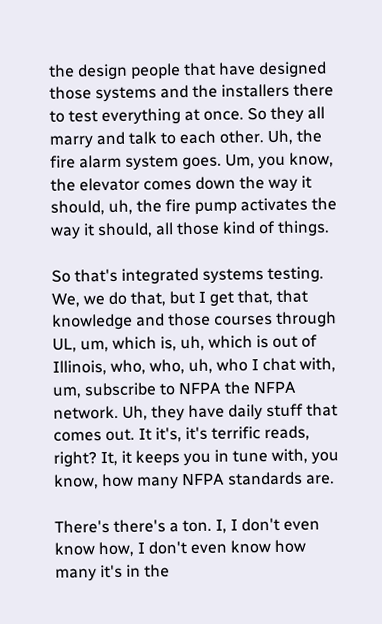the design people that have designed those systems and the installers there to test everything at once. So they all marry and talk to each other. Uh, the fire alarm system goes. Um, you know, the elevator comes down the way it should, uh, the fire pump activates the way it should, all those kind of things.

So that's integrated systems testing. We, we do that, but I get that, that knowledge and those courses through UL, um, which is, uh, which is out of Illinois, who, who, uh, who I chat with, um, subscribe to NFPA the NFPA network. Uh, they have daily stuff that comes out. It it's, it's terrific reads, right? It, it keeps you in tune with, you know, how many NFPA standards are.

There's there's a ton. I, I don't even know how, I don't even know how many it's in the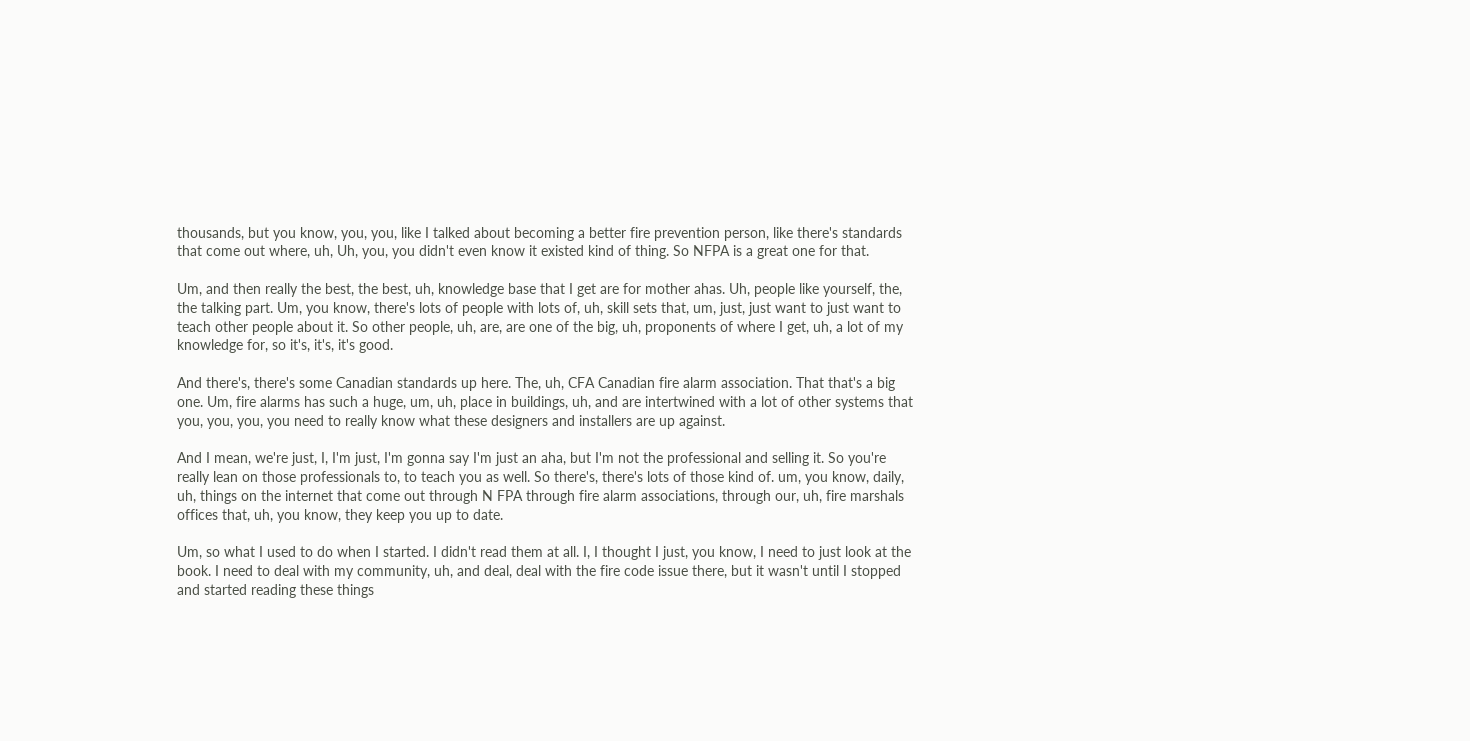thousands, but you know, you, you, like I talked about becoming a better fire prevention person, like there's standards that come out where, uh, Uh, you, you didn't even know it existed kind of thing. So NFPA is a great one for that.

Um, and then really the best, the best, uh, knowledge base that I get are for mother ahas. Uh, people like yourself, the, the talking part. Um, you know, there's lots of people with lots of, uh, skill sets that, um, just, just want to just want to teach other people about it. So other people, uh, are, are one of the big, uh, proponents of where I get, uh, a lot of my knowledge for, so it's, it's, it's good.

And there's, there's some Canadian standards up here. The, uh, CFA Canadian fire alarm association. That that's a big one. Um, fire alarms has such a huge, um, uh, place in buildings, uh, and are intertwined with a lot of other systems that you, you, you, you need to really know what these designers and installers are up against.

And I mean, we're just, I, I'm just, I'm gonna say I'm just an aha, but I'm not the professional and selling it. So you're really lean on those professionals to, to teach you as well. So there's, there's lots of those kind of. um, you know, daily, uh, things on the internet that come out through N FPA through fire alarm associations, through our, uh, fire marshals offices that, uh, you know, they keep you up to date.

Um, so what I used to do when I started. I didn't read them at all. I, I thought I just, you know, I need to just look at the book. I need to deal with my community, uh, and deal, deal with the fire code issue there, but it wasn't until I stopped and started reading these things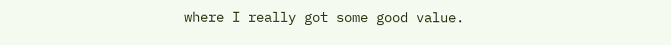where I really got some good value.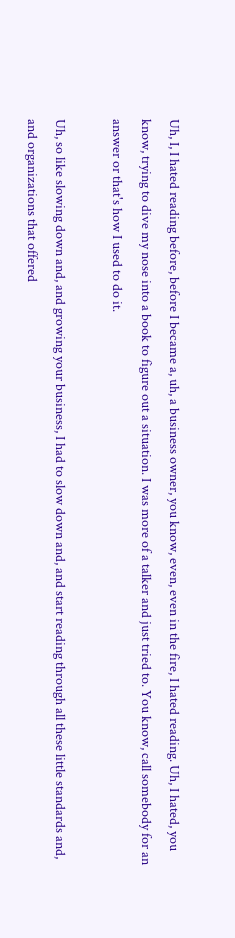Uh, I, I hated reading before, before I became a, uh, a business owner, you know, even, even in the fire, I hated reading. Uh, I hated, you know, trying to dive my nose into a book to figure out a situation. I was more of a talker and just tried to. You know, call somebody for an answer or that's how I used to do it.

Uh, so like slowing down and, and growing your business, I had to slow down and, and start reading through all these little standards and, and organizations that offered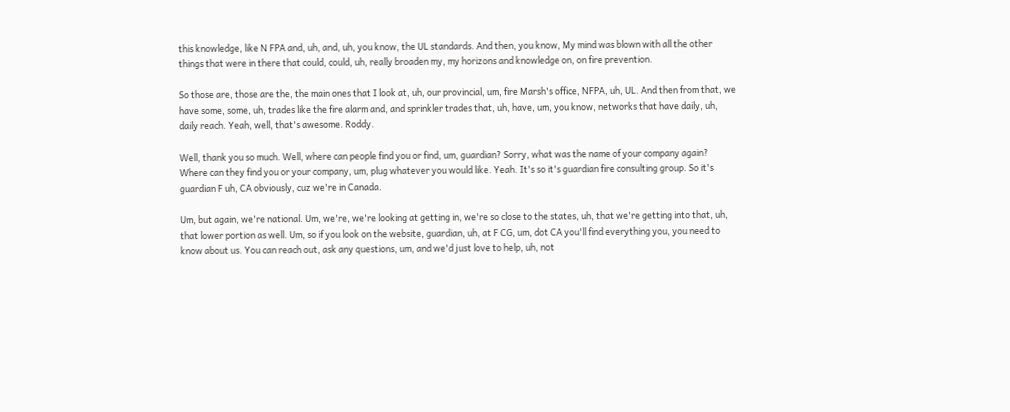this knowledge, like N FPA and, uh, and, uh, you know, the UL standards. And then, you know, My mind was blown with all the other things that were in there that could, could, uh, really broaden my, my horizons and knowledge on, on fire prevention.

So those are, those are the, the main ones that I look at, uh, our provincial, um, fire Marsh's office, NFPA, uh, UL. And then from that, we have some, some, uh, trades like the fire alarm and, and sprinkler trades that, uh, have, um, you know, networks that have daily, uh, daily reach. Yeah, well, that's awesome. Roddy.

Well, thank you so much. Well, where can people find you or find, um, guardian? Sorry, what was the name of your company again? Where can they find you or your company, um, plug whatever you would like. Yeah. It's so it's guardian fire consulting group. So it's guardian F uh, CA obviously, cuz we're in Canada.

Um, but again, we're national. Um, we're, we're looking at getting in, we're so close to the states, uh, that we're getting into that, uh, that lower portion as well. Um, so if you look on the website, guardian, uh, at F CG, um, dot CA you'll find everything you, you need to know about us. You can reach out, ask any questions, um, and we'd just love to help, uh, not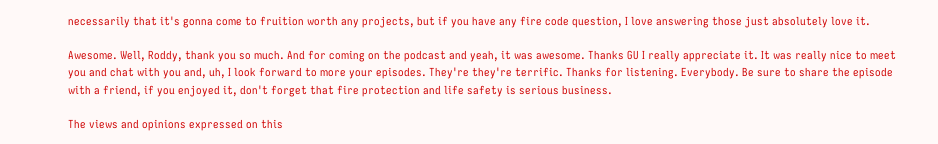necessarily that it's gonna come to fruition worth any projects, but if you have any fire code question, I love answering those just absolutely love it.

Awesome. Well, Roddy, thank you so much. And for coming on the podcast and yeah, it was awesome. Thanks GU I really appreciate it. It was really nice to meet you and chat with you and, uh, I look forward to more your episodes. They're they're terrific. Thanks for listening. Everybody. Be sure to share the episode with a friend, if you enjoyed it, don't forget that fire protection and life safety is serious business.

The views and opinions expressed on this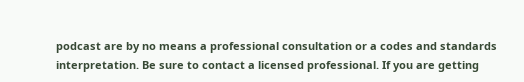podcast are by no means a professional consultation or a codes and standards interpretation. Be sure to contact a licensed professional. If you are getting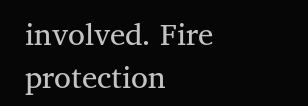involved. Fire protection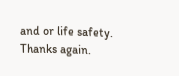and or life safety. Thanks again.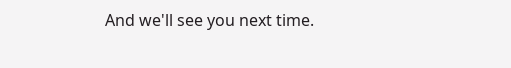And we'll see you next time.